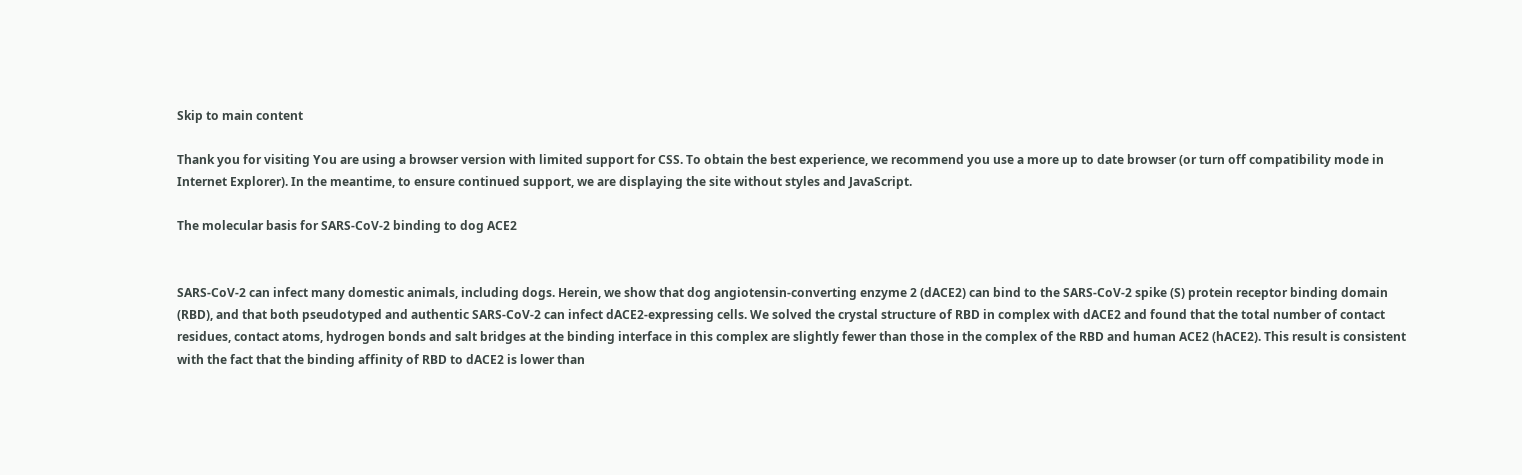Skip to main content

Thank you for visiting You are using a browser version with limited support for CSS. To obtain the best experience, we recommend you use a more up to date browser (or turn off compatibility mode in Internet Explorer). In the meantime, to ensure continued support, we are displaying the site without styles and JavaScript.

The molecular basis for SARS-CoV-2 binding to dog ACE2


SARS-CoV-2 can infect many domestic animals, including dogs. Herein, we show that dog angiotensin-converting enzyme 2 (dACE2) can bind to the SARS-CoV-2 spike (S) protein receptor binding domain (RBD), and that both pseudotyped and authentic SARS-CoV-2 can infect dACE2-expressing cells. We solved the crystal structure of RBD in complex with dACE2 and found that the total number of contact residues, contact atoms, hydrogen bonds and salt bridges at the binding interface in this complex are slightly fewer than those in the complex of the RBD and human ACE2 (hACE2). This result is consistent with the fact that the binding affinity of RBD to dACE2 is lower than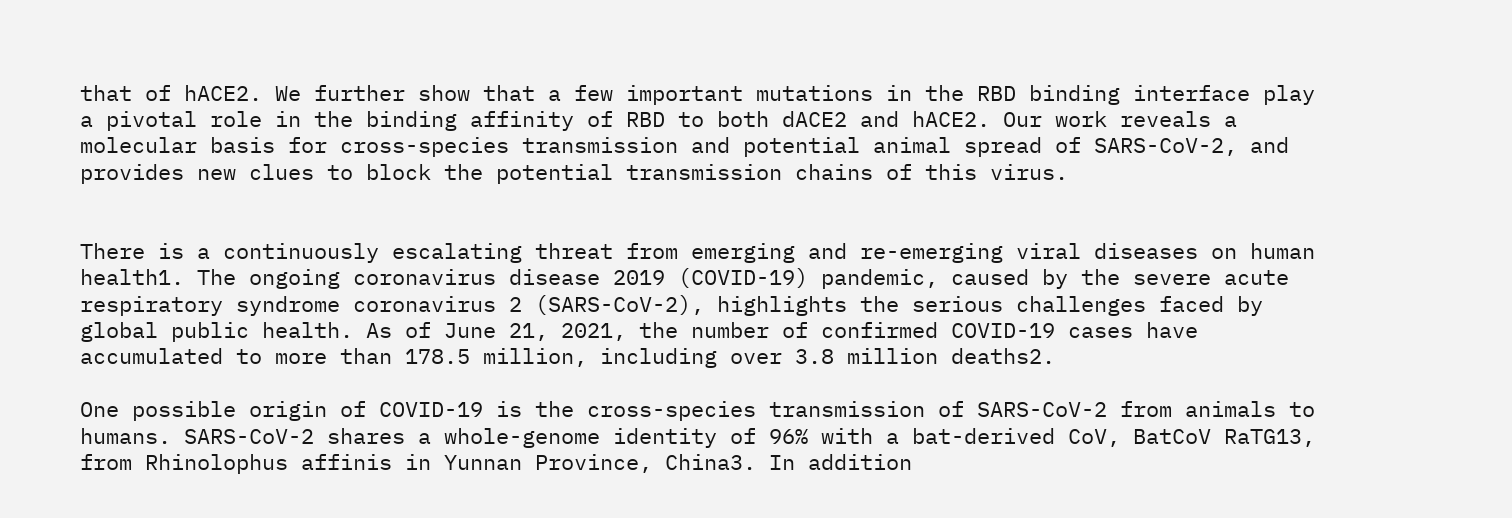that of hACE2. We further show that a few important mutations in the RBD binding interface play a pivotal role in the binding affinity of RBD to both dACE2 and hACE2. Our work reveals a molecular basis for cross-species transmission and potential animal spread of SARS-CoV-2, and provides new clues to block the potential transmission chains of this virus.


There is a continuously escalating threat from emerging and re-emerging viral diseases on human health1. The ongoing coronavirus disease 2019 (COVID-19) pandemic, caused by the severe acute respiratory syndrome coronavirus 2 (SARS-CoV-2), highlights the serious challenges faced by global public health. As of June 21, 2021, the number of confirmed COVID-19 cases have accumulated to more than 178.5 million, including over 3.8 million deaths2.

One possible origin of COVID-19 is the cross-species transmission of SARS-CoV-2 from animals to humans. SARS-CoV-2 shares a whole-genome identity of 96% with a bat-derived CoV, BatCoV RaTG13, from Rhinolophus affinis in Yunnan Province, China3. In addition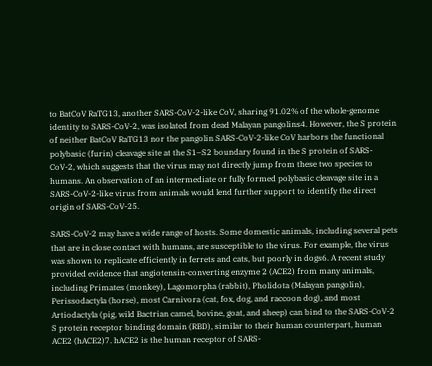to BatCoV RaTG13, another SARS-CoV-2-like CoV, sharing 91.02% of the whole-genome identity to SARS-CoV-2, was isolated from dead Malayan pangolins4. However, the S protein of neither BatCoV RaTG13 nor the pangolin SARS-CoV-2-like CoV harbors the functional polybasic (furin) cleavage site at the S1–S2 boundary found in the S protein of SARS-CoV-2, which suggests that the virus may not directly jump from these two species to humans. An observation of an intermediate or fully formed polybasic cleavage site in a SARS-CoV-2-like virus from animals would lend further support to identify the direct origin of SARS-CoV-25.

SARS-CoV-2 may have a wide range of hosts. Some domestic animals, including several pets that are in close contact with humans, are susceptible to the virus. For example, the virus was shown to replicate efficiently in ferrets and cats, but poorly in dogs6. A recent study provided evidence that angiotensin-converting enzyme 2 (ACE2) from many animals, including Primates (monkey), Lagomorpha (rabbit), Pholidota (Malayan pangolin), Perissodactyla (horse), most Carnivora (cat, fox, dog, and raccoon dog), and most Artiodactyla (pig, wild Bactrian camel, bovine, goat, and sheep) can bind to the SARS-CoV-2 S protein receptor binding domain (RBD), similar to their human counterpart, human ACE2 (hACE2)7. hACE2 is the human receptor of SARS-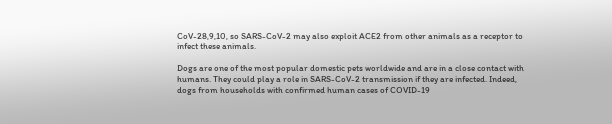CoV-28,9,10, so SARS-CoV-2 may also exploit ACE2 from other animals as a receptor to infect these animals.

Dogs are one of the most popular domestic pets worldwide and are in a close contact with humans. They could play a role in SARS-CoV-2 transmission if they are infected. Indeed, dogs from households with confirmed human cases of COVID-19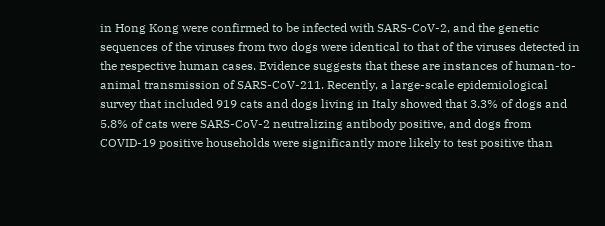in Hong Kong were confirmed to be infected with SARS-CoV-2, and the genetic sequences of the viruses from two dogs were identical to that of the viruses detected in the respective human cases. Evidence suggests that these are instances of human-to-animal transmission of SARS-CoV-211. Recently, a large-scale epidemiological survey that included 919 cats and dogs living in Italy showed that 3.3% of dogs and 5.8% of cats were SARS-CoV-2 neutralizing antibody positive, and dogs from COVID-19 positive households were significantly more likely to test positive than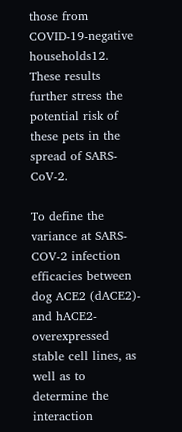those from COVID-19-negative households12. These results further stress the potential risk of these pets in the spread of SARS-CoV-2.

To define the variance at SARS-COV-2 infection efficacies between dog ACE2 (dACE2)- and hACE2-overexpressed stable cell lines, as well as to determine the interaction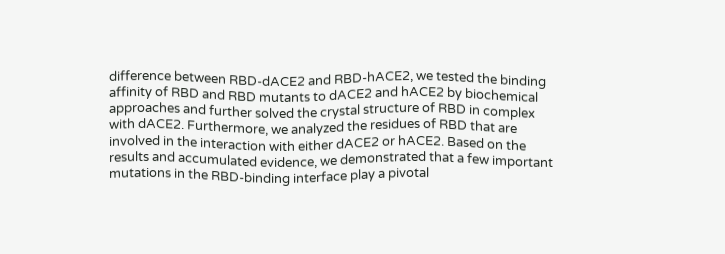difference between RBD-dACE2 and RBD-hACE2, we tested the binding affinity of RBD and RBD mutants to dACE2 and hACE2 by biochemical approaches and further solved the crystal structure of RBD in complex with dACE2. Furthermore, we analyzed the residues of RBD that are involved in the interaction with either dACE2 or hACE2. Based on the results and accumulated evidence, we demonstrated that a few important mutations in the RBD-binding interface play a pivotal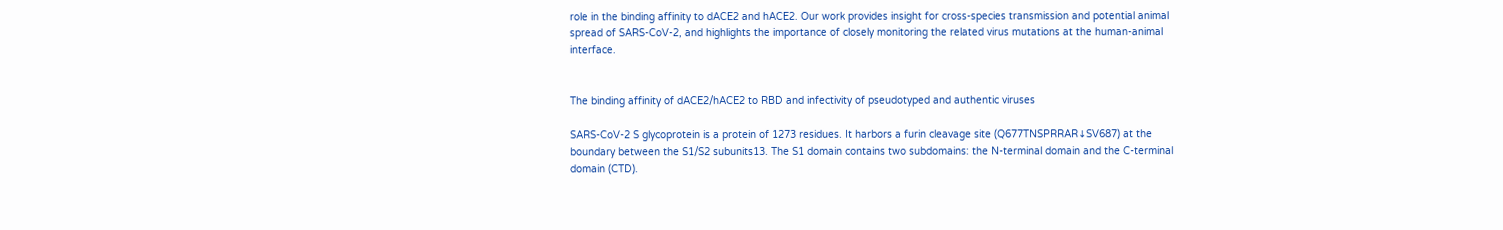role in the binding affinity to dACE2 and hACE2. Our work provides insight for cross-species transmission and potential animal spread of SARS-CoV-2, and highlights the importance of closely monitoring the related virus mutations at the human-animal interface.


The binding affinity of dACE2/hACE2 to RBD and infectivity of pseudotyped and authentic viruses

SARS-CoV-2 S glycoprotein is a protein of 1273 residues. It harbors a furin cleavage site (Q677TNSPRRAR↓SV687) at the boundary between the S1/S2 subunits13. The S1 domain contains two subdomains: the N-terminal domain and the C-terminal domain (CTD).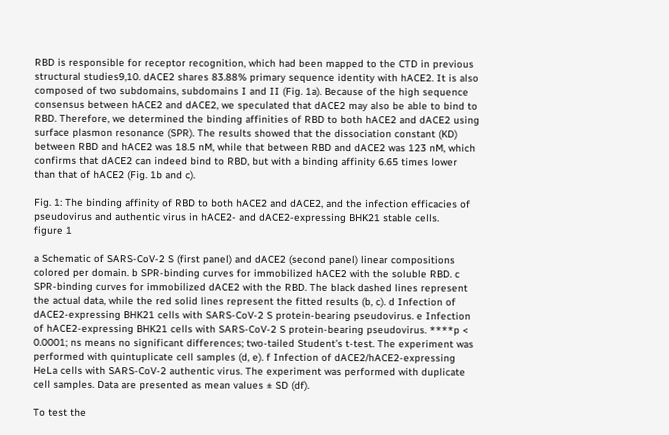RBD is responsible for receptor recognition, which had been mapped to the CTD in previous structural studies9,10. dACE2 shares 83.88% primary sequence identity with hACE2. It is also composed of two subdomains, subdomains I and II (Fig. 1a). Because of the high sequence consensus between hACE2 and dACE2, we speculated that dACE2 may also be able to bind to RBD. Therefore, we determined the binding affinities of RBD to both hACE2 and dACE2 using surface plasmon resonance (SPR). The results showed that the dissociation constant (KD) between RBD and hACE2 was 18.5 nM, while that between RBD and dACE2 was 123 nM, which confirms that dACE2 can indeed bind to RBD, but with a binding affinity 6.65 times lower than that of hACE2 (Fig. 1b and c).

Fig. 1: The binding affinity of RBD to both hACE2 and dACE2, and the infection efficacies of pseudovirus and authentic virus in hACE2- and dACE2-expressing BHK21 stable cells.
figure 1

a Schematic of SARS-CoV-2 S (first panel) and dACE2 (second panel) linear compositions colored per domain. b SPR-binding curves for immobilized hACE2 with the soluble RBD. c SPR-binding curves for immobilized dACE2 with the RBD. The black dashed lines represent the actual data, while the red solid lines represent the fitted results (b, c). d Infection of dACE2-expressing BHK21 cells with SARS-CoV-2 S protein-bearing pseudovirus. e Infection of hACE2-expressing BHK21 cells with SARS-CoV-2 S protein-bearing pseudovirus. ****p < 0.0001; ns means no significant differences; two-tailed Student’s t-test. The experiment was performed with quintuplicate cell samples (d, e). f Infection of dACE2/hACE2-expressing HeLa cells with SARS-CoV-2 authentic virus. The experiment was performed with duplicate cell samples. Data are presented as mean values ± SD (df).

To test the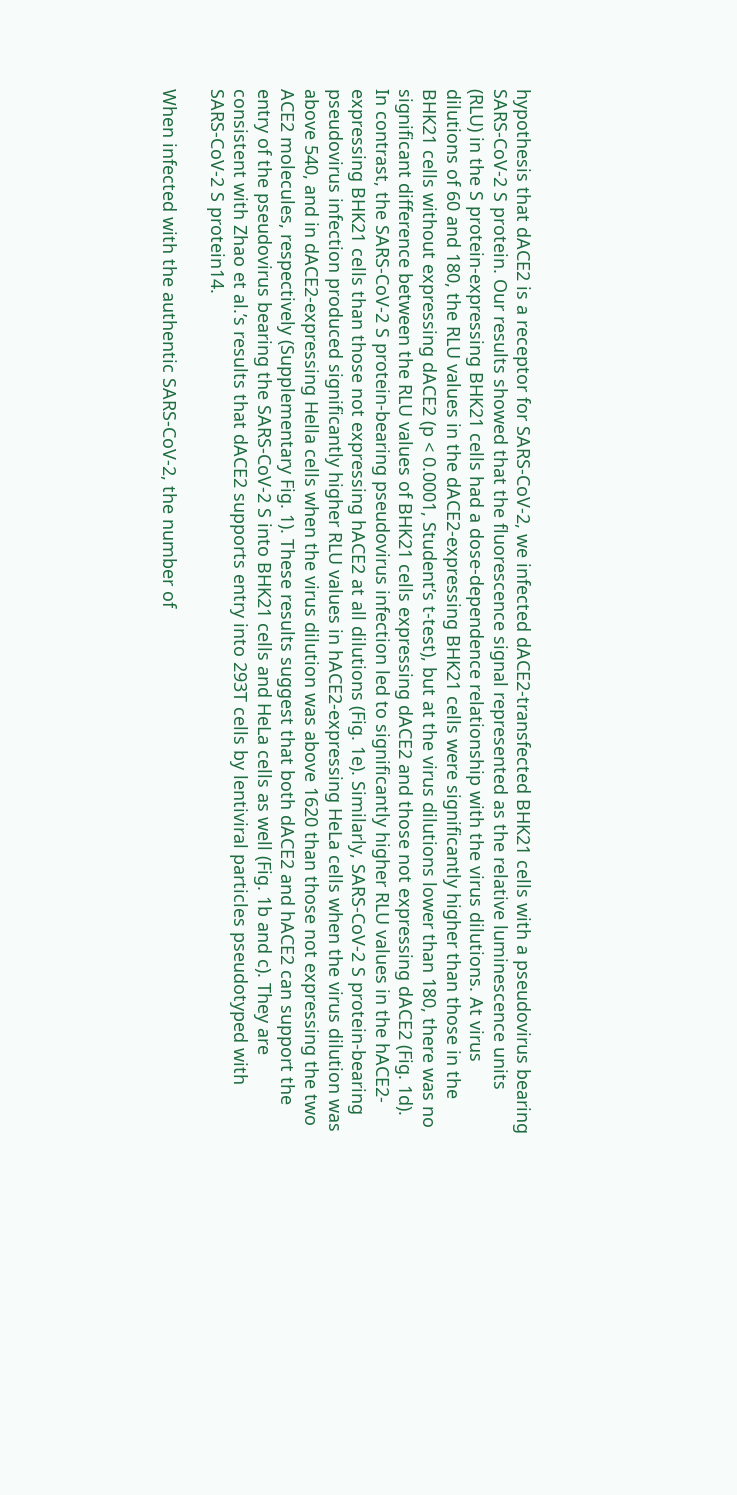hypothesis that dACE2 is a receptor for SARS-CoV-2, we infected dACE2-transfected BHK21 cells with a pseudovirus bearing SARS-CoV-2 S protein. Our results showed that the fluorescence signal represented as the relative luminescence units (RLU) in the S protein-expressing BHK21 cells had a dose-dependence relationship with the virus dilutions. At virus dilutions of 60 and 180, the RLU values in the dACE2-expressing BHK21 cells were significantly higher than those in the BHK21 cells without expressing dACE2 (p < 0.0001, Student’s t-test), but at the virus dilutions lower than 180, there was no significant difference between the RLU values of BHK21 cells expressing dACE2 and those not expressing dACE2 (Fig. 1d). In contrast, the SARS-CoV-2 S protein-bearing pseudovirus infection led to significantly higher RLU values in the hACE2-expressing BHK21 cells than those not expressing hACE2 at all dilutions (Fig. 1e). Similarly, SARS-CoV-2 S protein-bearing pseudovirus infection produced significantly higher RLU values in hACE2-expressing HeLa cells when the virus dilution was above 540, and in dACE2-expressing Hella cells when the virus dilution was above 1620 than those not expressing the two ACE2 molecules, respectively (Supplementary Fig. 1). These results suggest that both dACE2 and hACE2 can support the entry of the pseudovirus bearing the SARS-CoV-2 S into BHK21 cells and HeLa cells as well (Fig. 1b and c). They are consistent with Zhao et al.’s results that dACE2 supports entry into 293T cells by lentiviral particles pseudotyped with SARS-CoV-2 S protein14.

When infected with the authentic SARS-CoV-2, the number of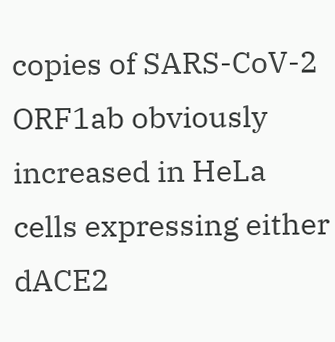copies of SARS-CoV-2 ORF1ab obviously increased in HeLa cells expressing either dACE2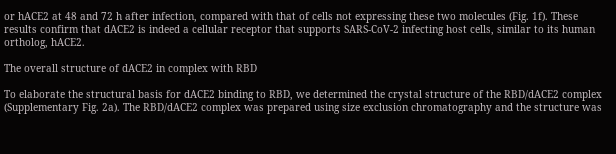or hACE2 at 48 and 72 h after infection, compared with that of cells not expressing these two molecules (Fig. 1f). These results confirm that dACE2 is indeed a cellular receptor that supports SARS-CoV-2 infecting host cells, similar to its human ortholog, hACE2.

The overall structure of dACE2 in complex with RBD

To elaborate the structural basis for dACE2 binding to RBD, we determined the crystal structure of the RBD/dACE2 complex (Supplementary Fig. 2a). The RBD/dACE2 complex was prepared using size exclusion chromatography and the structure was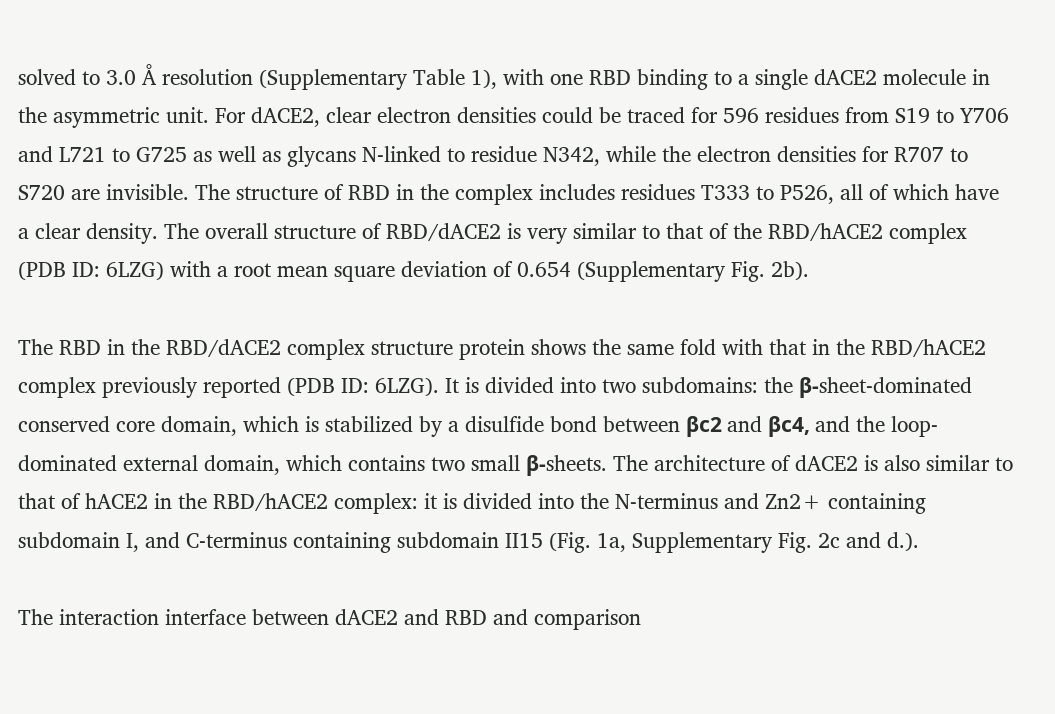solved to 3.0 Å resolution (Supplementary Table 1), with one RBD binding to a single dACE2 molecule in the asymmetric unit. For dACE2, clear electron densities could be traced for 596 residues from S19 to Y706 and L721 to G725 as well as glycans N-linked to residue N342, while the electron densities for R707 to S720 are invisible. The structure of RBD in the complex includes residues T333 to P526, all of which have a clear density. The overall structure of RBD/dACE2 is very similar to that of the RBD/hACE2 complex (PDB ID: 6LZG) with a root mean square deviation of 0.654 (Supplementary Fig. 2b).

The RBD in the RBD/dACE2 complex structure protein shows the same fold with that in the RBD/hACE2 complex previously reported (PDB ID: 6LZG). It is divided into two subdomains: the β-sheet-dominated conserved core domain, which is stabilized by a disulfide bond between βc2 and βc4, and the loop-dominated external domain, which contains two small β-sheets. The architecture of dACE2 is also similar to that of hACE2 in the RBD/hACE2 complex: it is divided into the N-terminus and Zn2+ containing subdomain I, and C-terminus containing subdomain II15 (Fig. 1a, Supplementary Fig. 2c and d.).

The interaction interface between dACE2 and RBD and comparison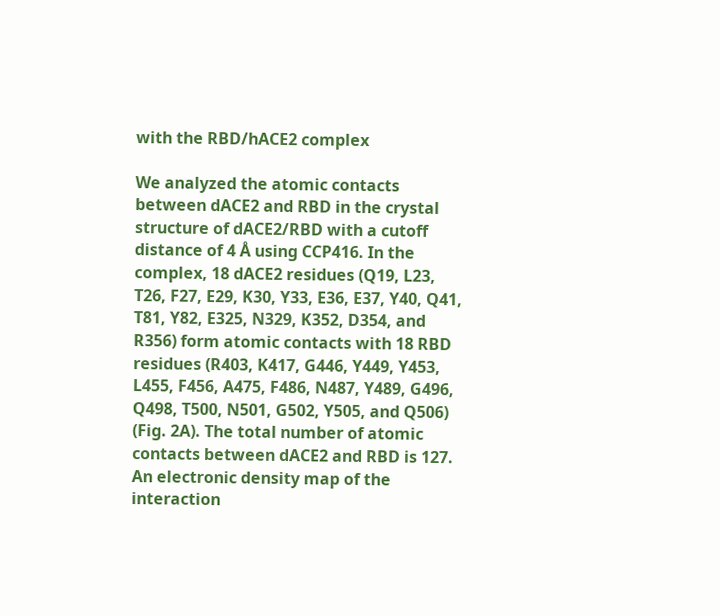with the RBD/hACE2 complex

We analyzed the atomic contacts between dACE2 and RBD in the crystal structure of dACE2/RBD with a cutoff distance of 4 Å using CCP416. In the complex, 18 dACE2 residues (Q19, L23, T26, F27, E29, K30, Y33, E36, E37, Y40, Q41, T81, Y82, E325, N329, K352, D354, and R356) form atomic contacts with 18 RBD residues (R403, K417, G446, Y449, Y453, L455, F456, A475, F486, N487, Y489, G496, Q498, T500, N501, G502, Y505, and Q506) (Fig. 2A). The total number of atomic contacts between dACE2 and RBD is 127. An electronic density map of the interaction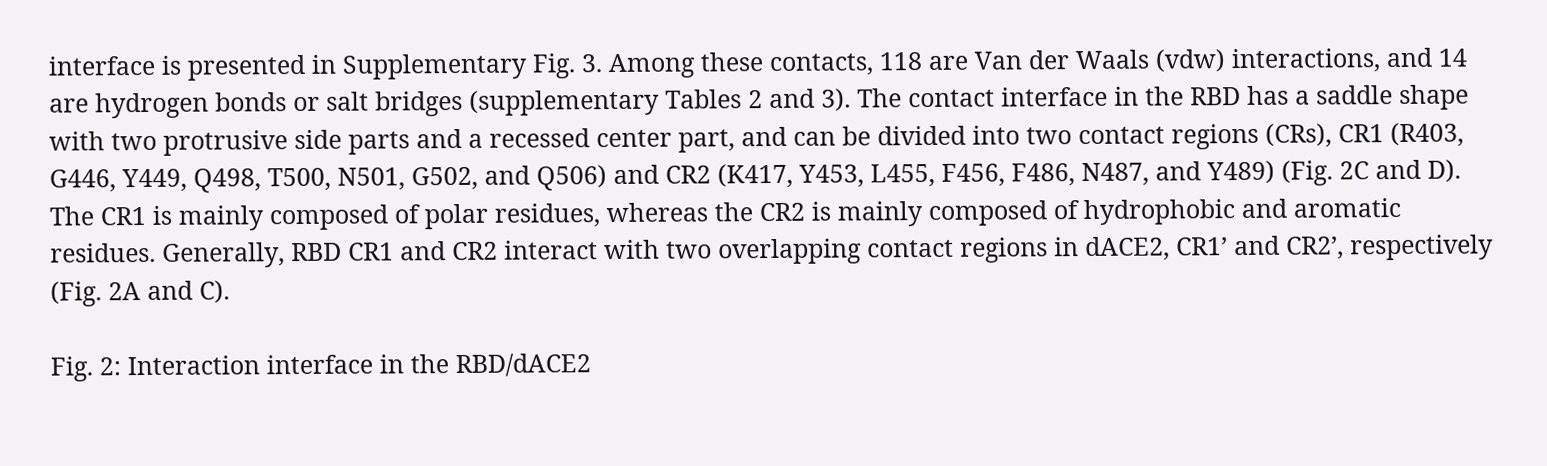interface is presented in Supplementary Fig. 3. Among these contacts, 118 are Van der Waals (vdw) interactions, and 14 are hydrogen bonds or salt bridges (supplementary Tables 2 and 3). The contact interface in the RBD has a saddle shape with two protrusive side parts and a recessed center part, and can be divided into two contact regions (CRs), CR1 (R403, G446, Y449, Q498, T500, N501, G502, and Q506) and CR2 (K417, Y453, L455, F456, F486, N487, and Y489) (Fig. 2C and D). The CR1 is mainly composed of polar residues, whereas the CR2 is mainly composed of hydrophobic and aromatic residues. Generally, RBD CR1 and CR2 interact with two overlapping contact regions in dACE2, CR1’ and CR2’, respectively (Fig. 2A and C).

Fig. 2: Interaction interface in the RBD/dACE2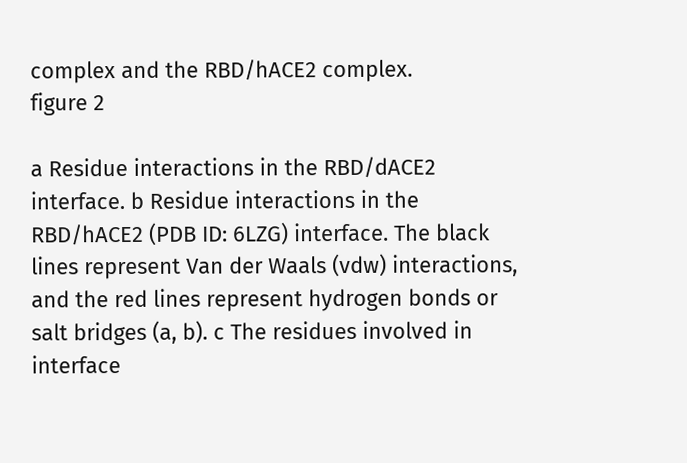complex and the RBD/hACE2 complex.
figure 2

a Residue interactions in the RBD/dACE2 interface. b Residue interactions in the RBD/hACE2 (PDB ID: 6LZG) interface. The black lines represent Van der Waals (vdw) interactions, and the red lines represent hydrogen bonds or salt bridges (a, b). c The residues involved in interface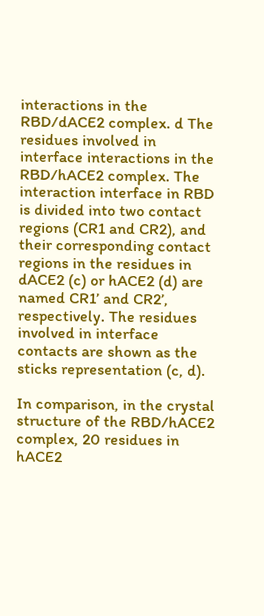interactions in the RBD/dACE2 complex. d The residues involved in interface interactions in the RBD/hACE2 complex. The interaction interface in RBD is divided into two contact regions (CR1 and CR2), and their corresponding contact regions in the residues in dACE2 (c) or hACE2 (d) are named CR1’ and CR2’, respectively. The residues involved in interface contacts are shown as the sticks representation (c, d).

In comparison, in the crystal structure of the RBD/hACE2 complex, 20 residues in hACE2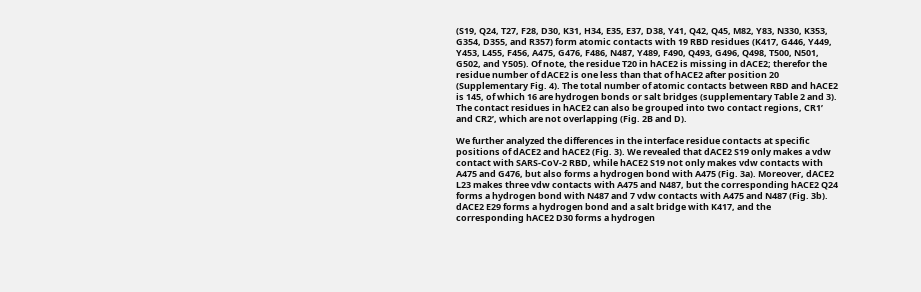(S19, Q24, T27, F28, D30, K31, H34, E35, E37, D38, Y41, Q42, Q45, M82, Y83, N330, K353, G354, D355, and R357) form atomic contacts with 19 RBD residues (K417, G446, Y449, Y453, L455, F456, A475, G476, F486, N487, Y489, F490, Q493, G496, Q498, T500, N501, G502, and Y505). Of note, the residue T20 in hACE2 is missing in dACE2; therefor the residue number of dACE2 is one less than that of hACE2 after position 20 (Supplementary Fig. 4). The total number of atomic contacts between RBD and hACE2 is 145, of which 16 are hydrogen bonds or salt bridges (supplementary Table 2 and 3). The contact residues in hACE2 can also be grouped into two contact regions, CR1’ and CR2’, which are not overlapping (Fig. 2B and D).

We further analyzed the differences in the interface residue contacts at specific positions of dACE2 and hACE2 (Fig. 3). We revealed that dACE2 S19 only makes a vdw contact with SARS-CoV-2 RBD, while hACE2 S19 not only makes vdw contacts with A475 and G476, but also forms a hydrogen bond with A475 (Fig. 3a). Moreover, dACE2 L23 makes three vdw contacts with A475 and N487, but the corresponding hACE2 Q24 forms a hydrogen bond with N487 and 7 vdw contacts with A475 and N487 (Fig. 3b). dACE2 E29 forms a hydrogen bond and a salt bridge with K417, and the corresponding hACE2 D30 forms a hydrogen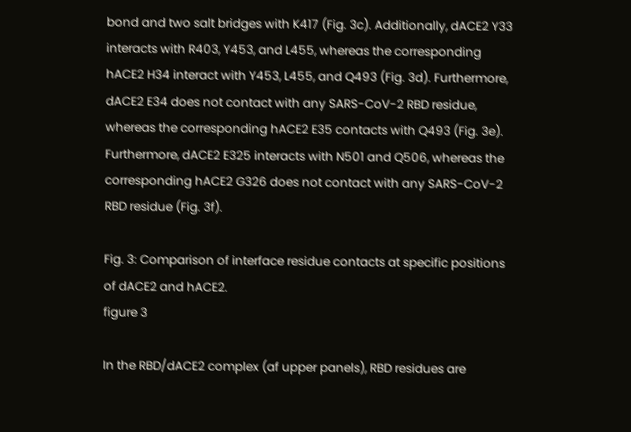bond and two salt bridges with K417 (Fig. 3c). Additionally, dACE2 Y33 interacts with R403, Y453, and L455, whereas the corresponding hACE2 H34 interact with Y453, L455, and Q493 (Fig. 3d). Furthermore, dACE2 E34 does not contact with any SARS-CoV-2 RBD residue, whereas the corresponding hACE2 E35 contacts with Q493 (Fig. 3e). Furthermore, dACE2 E325 interacts with N501 and Q506, whereas the corresponding hACE2 G326 does not contact with any SARS-CoV-2 RBD residue (Fig. 3f).

Fig. 3: Comparison of interface residue contacts at specific positions of dACE2 and hACE2.
figure 3

In the RBD/dACE2 complex (af upper panels), RBD residues are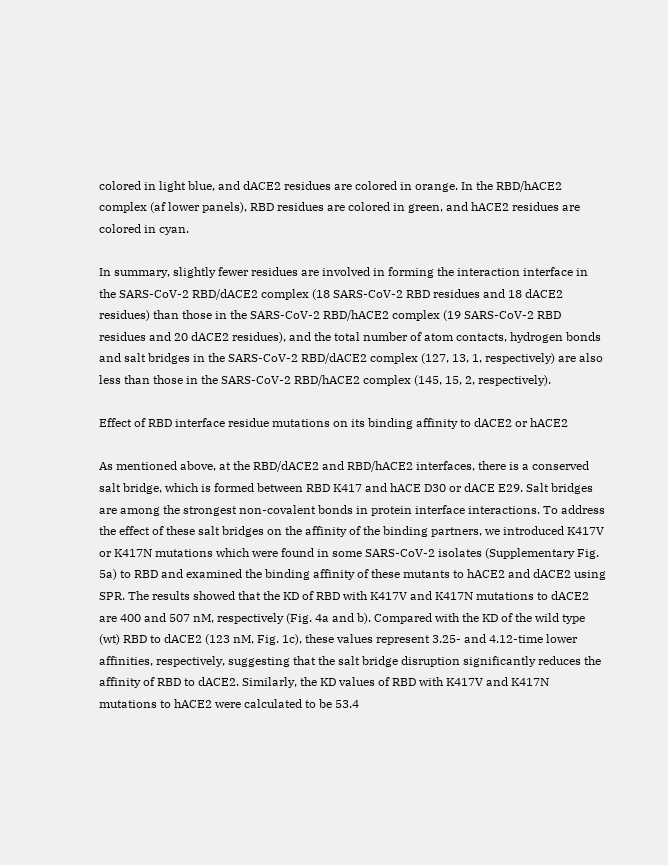colored in light blue, and dACE2 residues are colored in orange. In the RBD/hACE2 complex (af lower panels), RBD residues are colored in green, and hACE2 residues are colored in cyan.

In summary, slightly fewer residues are involved in forming the interaction interface in the SARS-CoV-2 RBD/dACE2 complex (18 SARS-CoV-2 RBD residues and 18 dACE2 residues) than those in the SARS-CoV-2 RBD/hACE2 complex (19 SARS-CoV-2 RBD residues and 20 dACE2 residues), and the total number of atom contacts, hydrogen bonds and salt bridges in the SARS-CoV-2 RBD/dACE2 complex (127, 13, 1, respectively) are also less than those in the SARS-CoV-2 RBD/hACE2 complex (145, 15, 2, respectively).

Effect of RBD interface residue mutations on its binding affinity to dACE2 or hACE2

As mentioned above, at the RBD/dACE2 and RBD/hACE2 interfaces, there is a conserved salt bridge, which is formed between RBD K417 and hACE D30 or dACE E29. Salt bridges are among the strongest non-covalent bonds in protein interface interactions. To address the effect of these salt bridges on the affinity of the binding partners, we introduced K417V or K417N mutations which were found in some SARS-CoV-2 isolates (Supplementary Fig. 5a) to RBD and examined the binding affinity of these mutants to hACE2 and dACE2 using SPR. The results showed that the KD of RBD with K417V and K417N mutations to dACE2 are 400 and 507 nM, respectively (Fig. 4a and b). Compared with the KD of the wild type (wt) RBD to dACE2 (123 nM, Fig. 1c), these values represent 3.25- and 4.12-time lower affinities, respectively, suggesting that the salt bridge disruption significantly reduces the affinity of RBD to dACE2. Similarly, the KD values of RBD with K417V and K417N mutations to hACE2 were calculated to be 53.4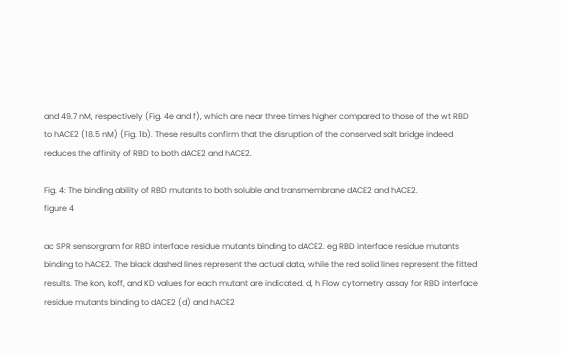and 49.7 nM, respectively (Fig. 4e and f), which are near three times higher compared to those of the wt RBD to hACE2 (18.5 nM) (Fig. 1b). These results confirm that the disruption of the conserved salt bridge indeed reduces the affinity of RBD to both dACE2 and hACE2.

Fig. 4: The binding ability of RBD mutants to both soluble and transmembrane dACE2 and hACE2.
figure 4

ac SPR sensorgram for RBD interface residue mutants binding to dACE2. eg RBD interface residue mutants binding to hACE2. The black dashed lines represent the actual data, while the red solid lines represent the fitted results. The kon, koff, and KD values for each mutant are indicated. d, h Flow cytometry assay for RBD interface residue mutants binding to dACE2 (d) and hACE2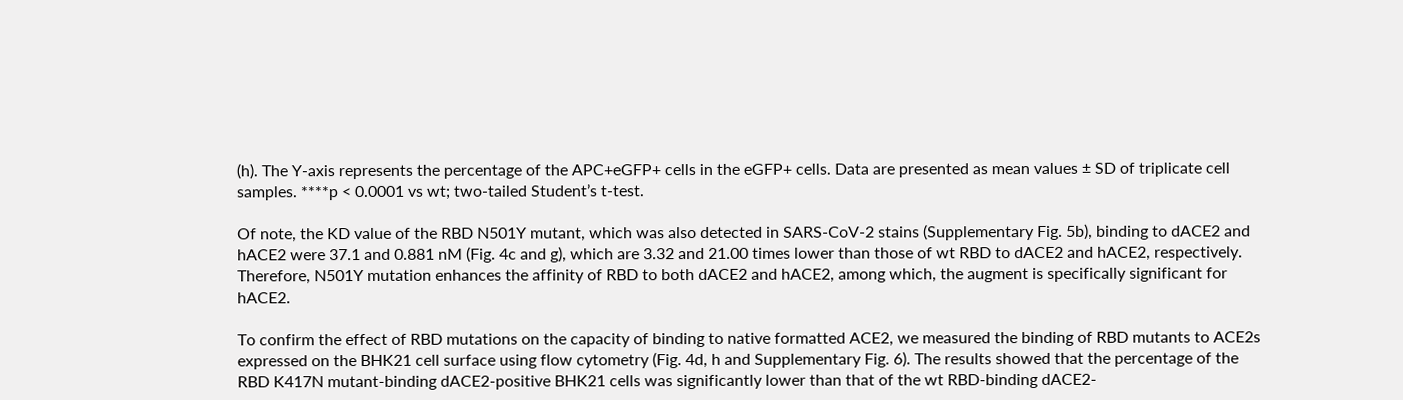(h). The Y-axis represents the percentage of the APC+eGFP+ cells in the eGFP+ cells. Data are presented as mean values ± SD of triplicate cell samples. ****p < 0.0001 vs wt; two-tailed Student’s t-test.

Of note, the KD value of the RBD N501Y mutant, which was also detected in SARS-CoV-2 stains (Supplementary Fig. 5b), binding to dACE2 and hACE2 were 37.1 and 0.881 nM (Fig. 4c and g), which are 3.32 and 21.00 times lower than those of wt RBD to dACE2 and hACE2, respectively. Therefore, N501Y mutation enhances the affinity of RBD to both dACE2 and hACE2, among which, the augment is specifically significant for hACE2.

To confirm the effect of RBD mutations on the capacity of binding to native formatted ACE2, we measured the binding of RBD mutants to ACE2s expressed on the BHK21 cell surface using flow cytometry (Fig. 4d, h and Supplementary Fig. 6). The results showed that the percentage of the RBD K417N mutant-binding dACE2-positive BHK21 cells was significantly lower than that of the wt RBD-binding dACE2-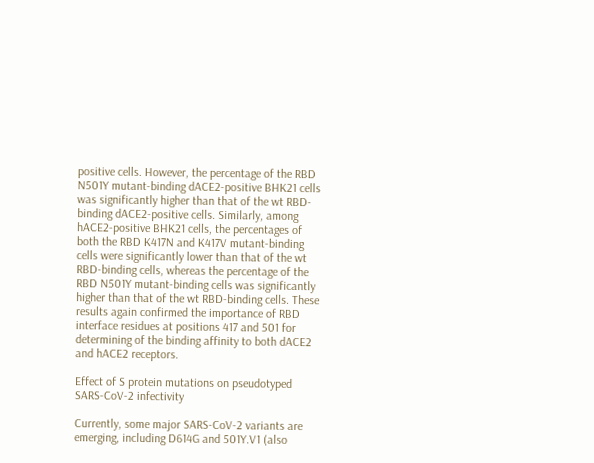positive cells. However, the percentage of the RBD N501Y mutant-binding dACE2-positive BHK21 cells was significantly higher than that of the wt RBD-binding dACE2-positive cells. Similarly, among hACE2-positive BHK21 cells, the percentages of both the RBD K417N and K417V mutant-binding cells were significantly lower than that of the wt RBD-binding cells, whereas the percentage of the RBD N501Y mutant-binding cells was significantly higher than that of the wt RBD-binding cells. These results again confirmed the importance of RBD interface residues at positions 417 and 501 for determining of the binding affinity to both dACE2 and hACE2 receptors.

Effect of S protein mutations on pseudotyped SARS-CoV-2 infectivity

Currently, some major SARS-CoV-2 variants are emerging, including D614G and 501Y.V1 (also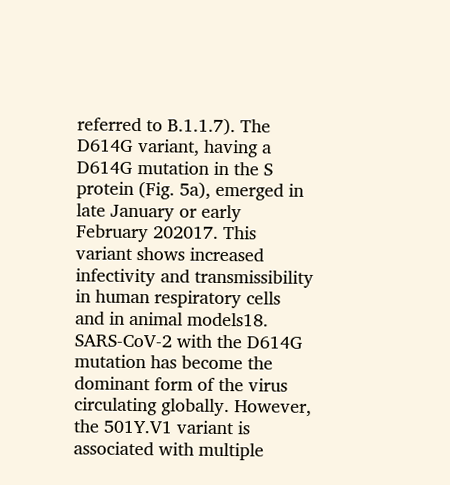referred to B.1.1.7). The D614G variant, having a D614G mutation in the S protein (Fig. 5a), emerged in late January or early February 202017. This variant shows increased infectivity and transmissibility in human respiratory cells and in animal models18. SARS-CoV-2 with the D614G mutation has become the dominant form of the virus circulating globally. However, the 501Y.V1 variant is associated with multiple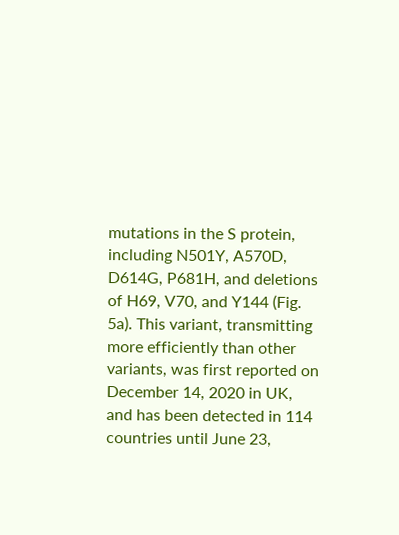mutations in the S protein, including N501Y, A570D, D614G, P681H, and deletions of H69, V70, and Y144 (Fig. 5a). This variant, transmitting more efficiently than other variants, was first reported on December 14, 2020 in UK, and has been detected in 114 countries until June 23,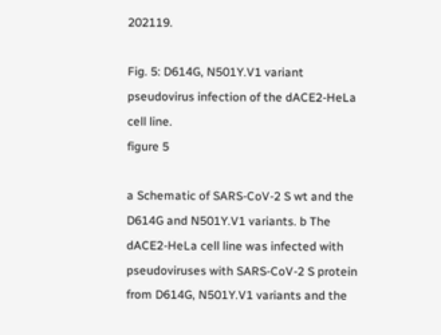202119.

Fig. 5: D614G, N501Y.V1 variant pseudovirus infection of the dACE2-HeLa cell line.
figure 5

a Schematic of SARS-CoV-2 S wt and the D614G and N501Y.V1 variants. b The dACE2-HeLa cell line was infected with pseudoviruses with SARS-CoV-2 S protein from D614G, N501Y.V1 variants and the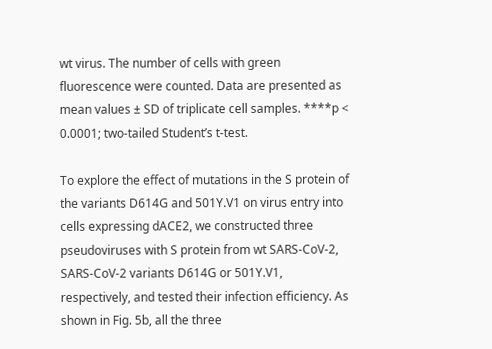wt virus. The number of cells with green fluorescence were counted. Data are presented as mean values ± SD of triplicate cell samples. ****p < 0.0001; two-tailed Student’s t-test.

To explore the effect of mutations in the S protein of the variants D614G and 501Y.V1 on virus entry into cells expressing dACE2, we constructed three pseudoviruses with S protein from wt SARS-CoV-2, SARS-CoV-2 variants D614G or 501Y.V1, respectively, and tested their infection efficiency. As shown in Fig. 5b, all the three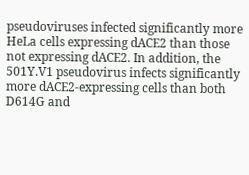pseudoviruses infected significantly more HeLa cells expressing dACE2 than those not expressing dACE2. In addition, the 501Y.V1 pseudovirus infects significantly more dACE2-expressing cells than both D614G and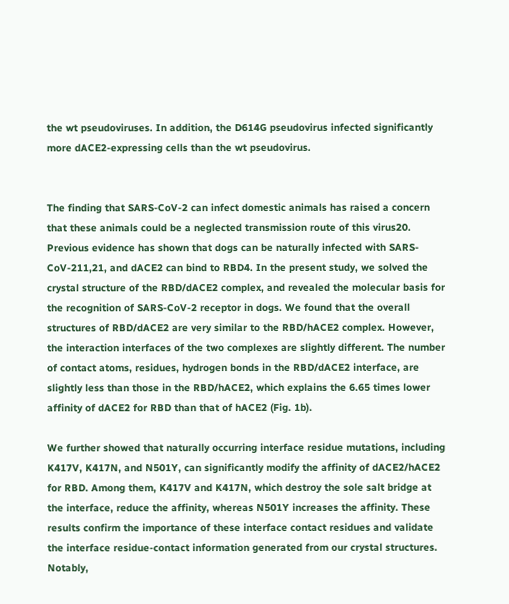the wt pseudoviruses. In addition, the D614G pseudovirus infected significantly more dACE2-expressing cells than the wt pseudovirus.


The finding that SARS-CoV-2 can infect domestic animals has raised a concern that these animals could be a neglected transmission route of this virus20. Previous evidence has shown that dogs can be naturally infected with SARS-CoV-211,21, and dACE2 can bind to RBD4. In the present study, we solved the crystal structure of the RBD/dACE2 complex, and revealed the molecular basis for the recognition of SARS-CoV-2 receptor in dogs. We found that the overall structures of RBD/dACE2 are very similar to the RBD/hACE2 complex. However, the interaction interfaces of the two complexes are slightly different. The number of contact atoms, residues, hydrogen bonds in the RBD/dACE2 interface, are slightly less than those in the RBD/hACE2, which explains the 6.65 times lower affinity of dACE2 for RBD than that of hACE2 (Fig. 1b).

We further showed that naturally occurring interface residue mutations, including K417V, K417N, and N501Y, can significantly modify the affinity of dACE2/hACE2 for RBD. Among them, K417V and K417N, which destroy the sole salt bridge at the interface, reduce the affinity, whereas N501Y increases the affinity. These results confirm the importance of these interface contact residues and validate the interface residue-contact information generated from our crystal structures. Notably,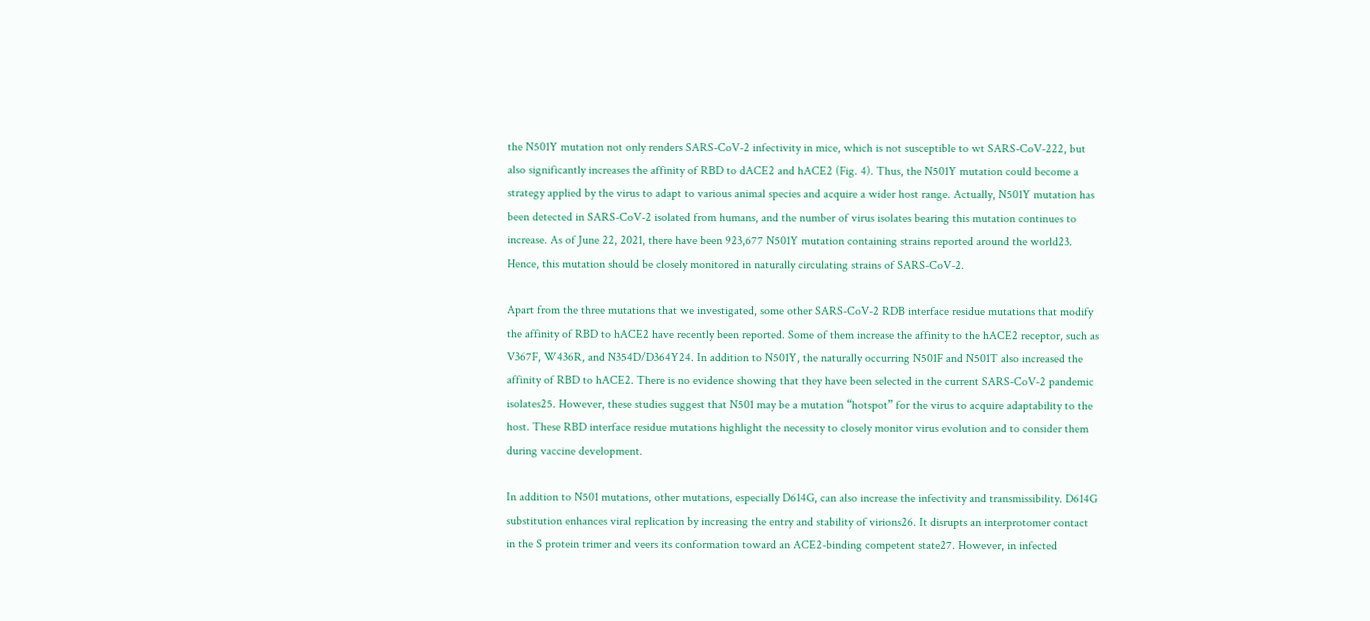the N501Y mutation not only renders SARS-CoV-2 infectivity in mice, which is not susceptible to wt SARS-CoV-222, but also significantly increases the affinity of RBD to dACE2 and hACE2 (Fig. 4). Thus, the N501Y mutation could become a strategy applied by the virus to adapt to various animal species and acquire a wider host range. Actually, N501Y mutation has been detected in SARS-CoV-2 isolated from humans, and the number of virus isolates bearing this mutation continues to increase. As of June 22, 2021, there have been 923,677 N501Y mutation containing strains reported around the world23. Hence, this mutation should be closely monitored in naturally circulating strains of SARS-CoV-2.

Apart from the three mutations that we investigated, some other SARS-CoV-2 RDB interface residue mutations that modify the affinity of RBD to hACE2 have recently been reported. Some of them increase the affinity to the hACE2 receptor, such as V367F, W436R, and N354D/D364Y24. In addition to N501Y, the naturally occurring N501F and N501T also increased the affinity of RBD to hACE2. There is no evidence showing that they have been selected in the current SARS-CoV-2 pandemic isolates25. However, these studies suggest that N501 may be a mutation “hotspot” for the virus to acquire adaptability to the host. These RBD interface residue mutations highlight the necessity to closely monitor virus evolution and to consider them during vaccine development.

In addition to N501 mutations, other mutations, especially D614G, can also increase the infectivity and transmissibility. D614G substitution enhances viral replication by increasing the entry and stability of virions26. It disrupts an interprotomer contact in the S protein trimer and veers its conformation toward an ACE2-binding competent state27. However, in infected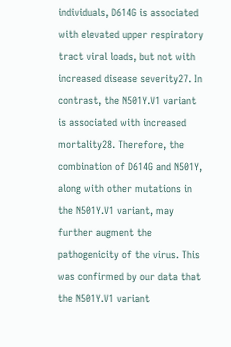individuals, D614G is associated with elevated upper respiratory tract viral loads, but not with increased disease severity27. In contrast, the N501Y.V1 variant is associated with increased mortality28. Therefore, the combination of D614G and N501Y, along with other mutations in the N501Y.V1 variant, may further augment the pathogenicity of the virus. This was confirmed by our data that the N501Y.V1 variant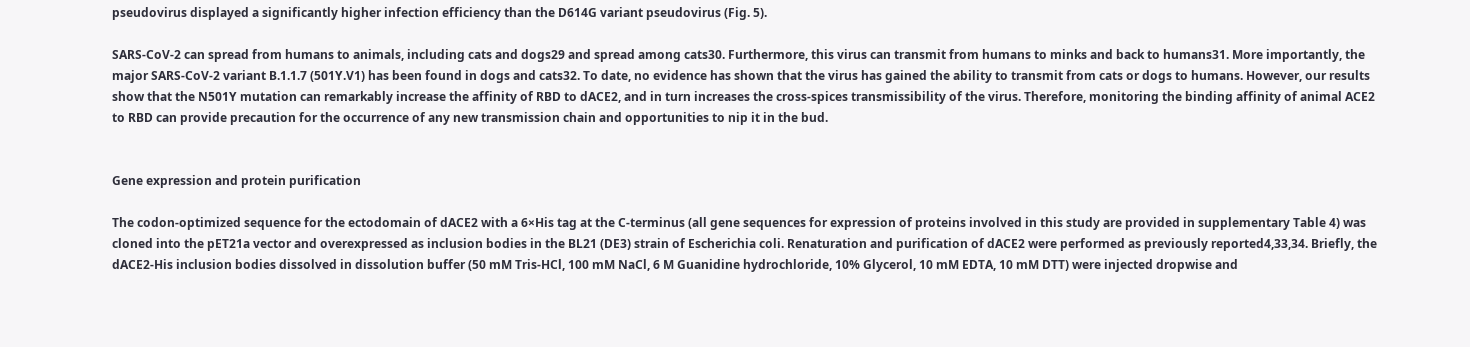pseudovirus displayed a significantly higher infection efficiency than the D614G variant pseudovirus (Fig. 5).

SARS-CoV-2 can spread from humans to animals, including cats and dogs29 and spread among cats30. Furthermore, this virus can transmit from humans to minks and back to humans31. More importantly, the major SARS-CoV-2 variant B.1.1.7 (501Y.V1) has been found in dogs and cats32. To date, no evidence has shown that the virus has gained the ability to transmit from cats or dogs to humans. However, our results show that the N501Y mutation can remarkably increase the affinity of RBD to dACE2, and in turn increases the cross-spices transmissibility of the virus. Therefore, monitoring the binding affinity of animal ACE2 to RBD can provide precaution for the occurrence of any new transmission chain and opportunities to nip it in the bud.


Gene expression and protein purification

The codon-optimized sequence for the ectodomain of dACE2 with a 6×His tag at the C-terminus (all gene sequences for expression of proteins involved in this study are provided in supplementary Table 4) was cloned into the pET21a vector and overexpressed as inclusion bodies in the BL21 (DE3) strain of Escherichia coli. Renaturation and purification of dACE2 were performed as previously reported4,33,34. Briefly, the dACE2-His inclusion bodies dissolved in dissolution buffer (50 mM Tris-HCl, 100 mM NaCl, 6 M Guanidine hydrochloride, 10% Glycerol, 10 mM EDTA, 10 mM DTT) were injected dropwise and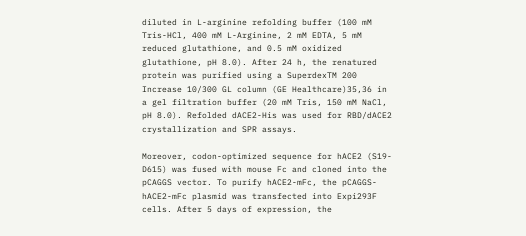diluted in L-arginine refolding buffer (100 mM Tris-HCl, 400 mM L-Arginine, 2 mM EDTA, 5 mM reduced glutathione, and 0.5 mM oxidized glutathione, pH 8.0). After 24 h, the renatured protein was purified using a SuperdexTM 200 Increase 10/300 GL column (GE Healthcare)35,36 in a gel filtration buffer (20 mM Tris, 150 mM NaCl, pH 8.0). Refolded dACE2-His was used for RBD/dACE2 crystallization and SPR assays.

Moreover, codon-optimized sequence for hACE2 (S19-D615) was fused with mouse Fc and cloned into the pCAGGS vector. To purify hACE2-mFc, the pCAGGS-hACE2-mFc plasmid was transfected into Expi293F cells. After 5 days of expression, the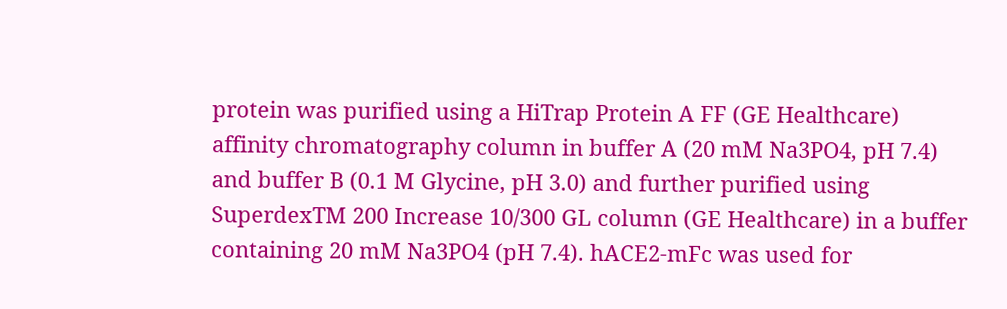protein was purified using a HiTrap Protein A FF (GE Healthcare) affinity chromatography column in buffer A (20 mM Na3PO4, pH 7.4) and buffer B (0.1 M Glycine, pH 3.0) and further purified using SuperdexTM 200 Increase 10/300 GL column (GE Healthcare) in a buffer containing 20 mM Na3PO4 (pH 7.4). hACE2-mFc was used for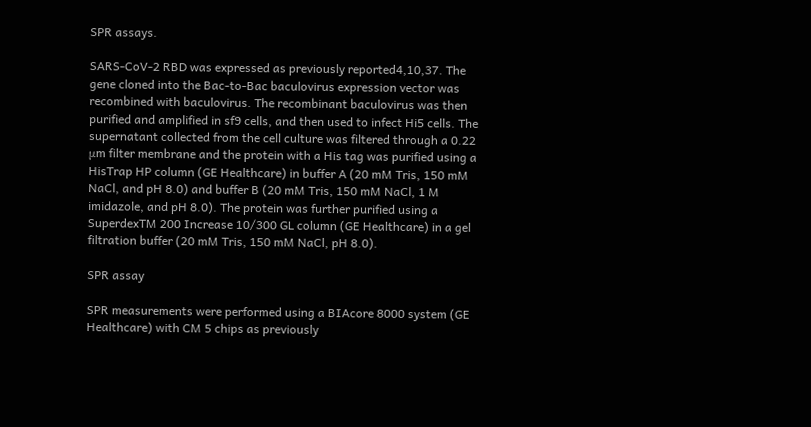SPR assays.

SARS-CoV-2 RBD was expressed as previously reported4,10,37. The gene cloned into the Bac-to-Bac baculovirus expression vector was recombined with baculovirus. The recombinant baculovirus was then purified and amplified in sf9 cells, and then used to infect Hi5 cells. The supernatant collected from the cell culture was filtered through a 0.22 μm filter membrane and the protein with a His tag was purified using a HisTrap HP column (GE Healthcare) in buffer A (20 mM Tris, 150 mM NaCl, and pH 8.0) and buffer B (20 mM Tris, 150 mM NaCl, 1 M imidazole, and pH 8.0). The protein was further purified using a SuperdexTM 200 Increase 10/300 GL column (GE Healthcare) in a gel filtration buffer (20 mM Tris, 150 mM NaCl, pH 8.0).

SPR assay

SPR measurements were performed using a BIAcore 8000 system (GE Healthcare) with CM 5 chips as previously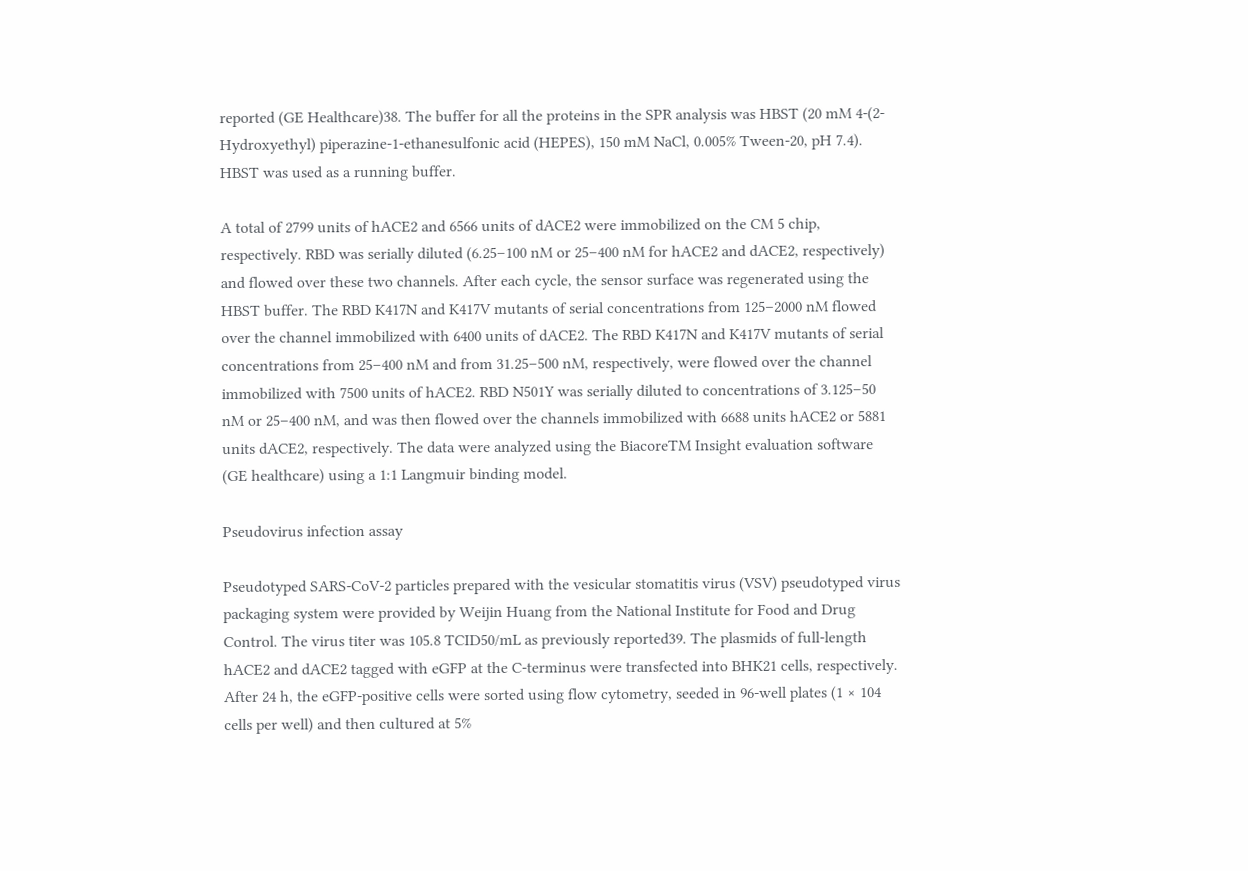reported (GE Healthcare)38. The buffer for all the proteins in the SPR analysis was HBST (20 mM 4-(2-Hydroxyethyl) piperazine-1-ethanesulfonic acid (HEPES), 150 mM NaCl, 0.005% Tween-20, pH 7.4). HBST was used as a running buffer.

A total of 2799 units of hACE2 and 6566 units of dACE2 were immobilized on the CM 5 chip, respectively. RBD was serially diluted (6.25–100 nM or 25–400 nM for hACE2 and dACE2, respectively) and flowed over these two channels. After each cycle, the sensor surface was regenerated using the HBST buffer. The RBD K417N and K417V mutants of serial concentrations from 125–2000 nM flowed over the channel immobilized with 6400 units of dACE2. The RBD K417N and K417V mutants of serial concentrations from 25–400 nM and from 31.25–500 nM, respectively, were flowed over the channel immobilized with 7500 units of hACE2. RBD N501Y was serially diluted to concentrations of 3.125–50 nM or 25–400 nM, and was then flowed over the channels immobilized with 6688 units hACE2 or 5881 units dACE2, respectively. The data were analyzed using the BiacoreTM Insight evaluation software (GE healthcare) using a 1:1 Langmuir binding model.

Pseudovirus infection assay

Pseudotyped SARS-CoV-2 particles prepared with the vesicular stomatitis virus (VSV) pseudotyped virus packaging system were provided by Weijin Huang from the National Institute for Food and Drug Control. The virus titer was 105.8 TCID50/mL as previously reported39. The plasmids of full-length hACE2 and dACE2 tagged with eGFP at the C-terminus were transfected into BHK21 cells, respectively. After 24 h, the eGFP-positive cells were sorted using flow cytometry, seeded in 96-well plates (1 × 104 cells per well) and then cultured at 5%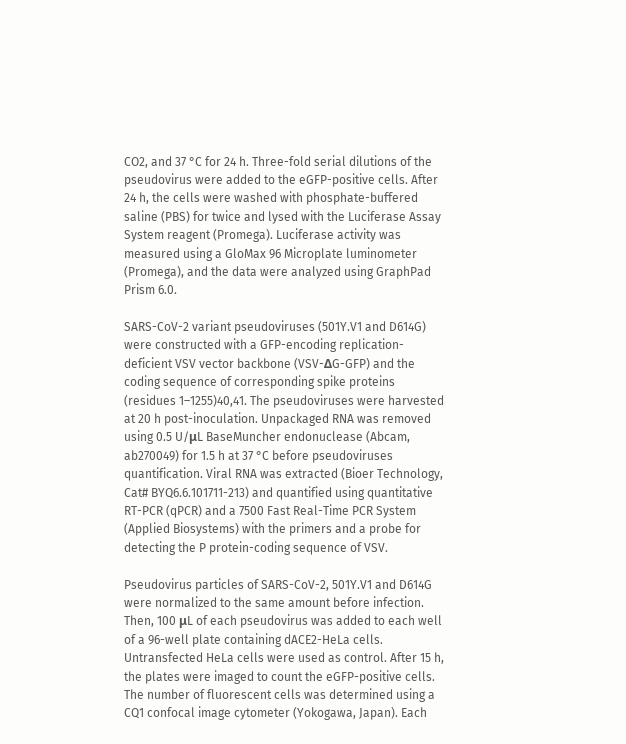CO2, and 37 °C for 24 h. Three-fold serial dilutions of the pseudovirus were added to the eGFP-positive cells. After 24 h, the cells were washed with phosphate-buffered saline (PBS) for twice and lysed with the Luciferase Assay System reagent (Promega). Luciferase activity was measured using a GloMax 96 Microplate luminometer (Promega), and the data were analyzed using GraphPad Prism 6.0.

SARS-CoV-2 variant pseudoviruses (501Y.V1 and D614G) were constructed with a GFP-encoding replication-deficient VSV vector backbone (VSV-ΔG-GFP) and the coding sequence of corresponding spike proteins (residues 1–1255)40,41. The pseudoviruses were harvested at 20 h post-inoculation. Unpackaged RNA was removed using 0.5 U/μL BaseMuncher endonuclease (Abcam, ab270049) for 1.5 h at 37 °C before pseudoviruses quantification. Viral RNA was extracted (Bioer Technology, Cat# BYQ6.6.101711-213) and quantified using quantitative RT-PCR (qPCR) and a 7500 Fast Real-Time PCR System (Applied Biosystems) with the primers and a probe for detecting the P protein-coding sequence of VSV.

Pseudovirus particles of SARS-CoV-2, 501Y.V1 and D614G were normalized to the same amount before infection. Then, 100 μL of each pseudovirus was added to each well of a 96-well plate containing dACE2-HeLa cells. Untransfected HeLa cells were used as control. After 15 h, the plates were imaged to count the eGFP-positive cells. The number of fluorescent cells was determined using a CQ1 confocal image cytometer (Yokogawa, Japan). Each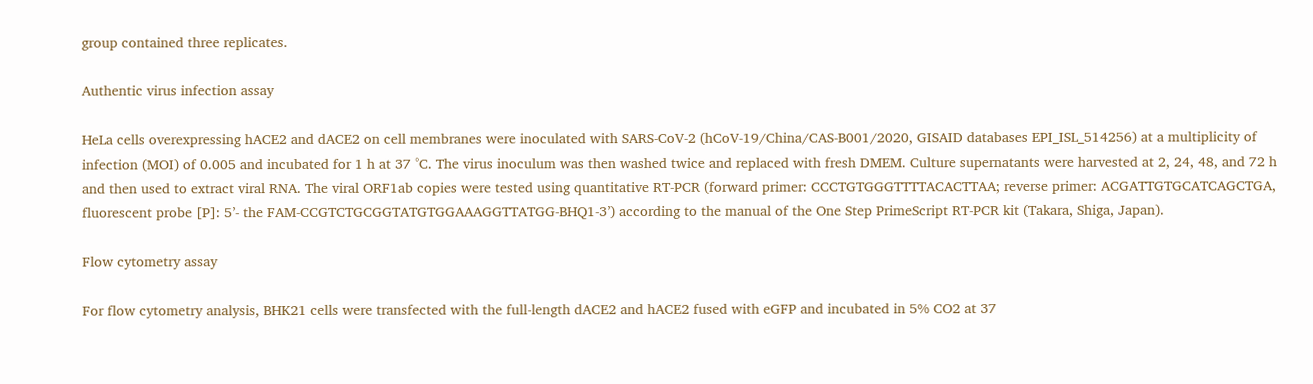group contained three replicates.

Authentic virus infection assay

HeLa cells overexpressing hACE2 and dACE2 on cell membranes were inoculated with SARS-CoV-2 (hCoV-19/China/CAS-B001/2020, GISAID databases EPI_ISL_514256) at a multiplicity of infection (MOI) of 0.005 and incubated for 1 h at 37 °C. The virus inoculum was then washed twice and replaced with fresh DMEM. Culture supernatants were harvested at 2, 24, 48, and 72 h and then used to extract viral RNA. The viral ORF1ab copies were tested using quantitative RT-PCR (forward primer: CCCTGTGGGTTTTACACTTAA; reverse primer: ACGATTGTGCATCAGCTGA, fluorescent probe [P]: 5’- the FAM-CCGTCTGCGGTATGTGGAAAGGTTATGG-BHQ1-3’) according to the manual of the One Step PrimeScript RT-PCR kit (Takara, Shiga, Japan).

Flow cytometry assay

For flow cytometry analysis, BHK21 cells were transfected with the full-length dACE2 and hACE2 fused with eGFP and incubated in 5% CO2 at 37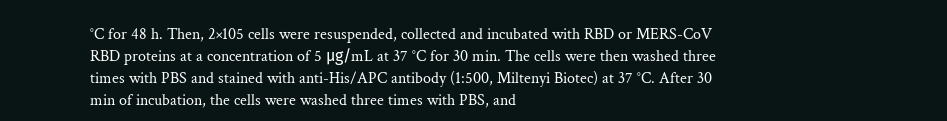°C for 48 h. Then, 2×105 cells were resuspended, collected and incubated with RBD or MERS-CoV RBD proteins at a concentration of 5 μg/mL at 37 °C for 30 min. The cells were then washed three times with PBS and stained with anti-His/APC antibody (1:500, Miltenyi Biotec) at 37 °C. After 30 min of incubation, the cells were washed three times with PBS, and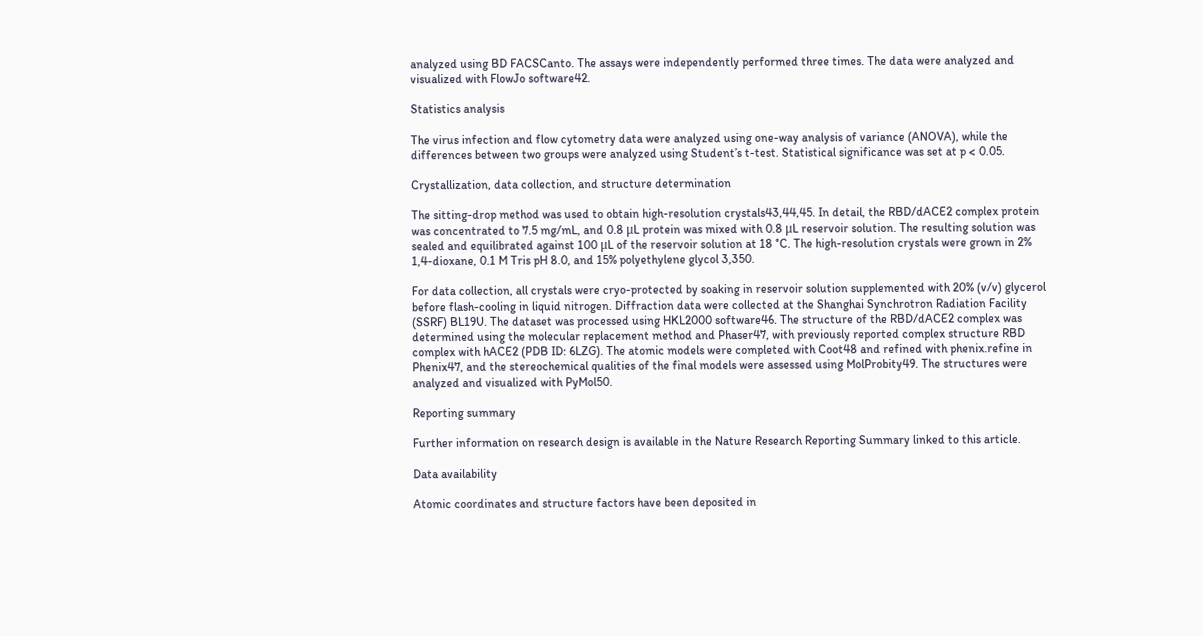analyzed using BD FACSCanto. The assays were independently performed three times. The data were analyzed and visualized with FlowJo software42.

Statistics analysis

The virus infection and flow cytometry data were analyzed using one-way analysis of variance (ANOVA), while the differences between two groups were analyzed using Student’s t-test. Statistical significance was set at p < 0.05.

Crystallization, data collection, and structure determination

The sitting-drop method was used to obtain high-resolution crystals43,44,45. In detail, the RBD/dACE2 complex protein was concentrated to 7.5 mg/mL, and 0.8 μL protein was mixed with 0.8 μL reservoir solution. The resulting solution was sealed and equilibrated against 100 μL of the reservoir solution at 18 °C. The high-resolution crystals were grown in 2% 1,4-dioxane, 0.1 M Tris pH 8.0, and 15% polyethylene glycol 3,350.

For data collection, all crystals were cryo-protected by soaking in reservoir solution supplemented with 20% (v/v) glycerol before flash-cooling in liquid nitrogen. Diffraction data were collected at the Shanghai Synchrotron Radiation Facility (SSRF) BL19U. The dataset was processed using HKL2000 software46. The structure of the RBD/dACE2 complex was determined using the molecular replacement method and Phaser47, with previously reported complex structure RBD complex with hACE2 (PDB ID: 6LZG). The atomic models were completed with Coot48 and refined with phenix.refine in Phenix47, and the stereochemical qualities of the final models were assessed using MolProbity49. The structures were analyzed and visualized with PyMol50.

Reporting summary

Further information on research design is available in the Nature Research Reporting Summary linked to this article.

Data availability

Atomic coordinates and structure factors have been deposited in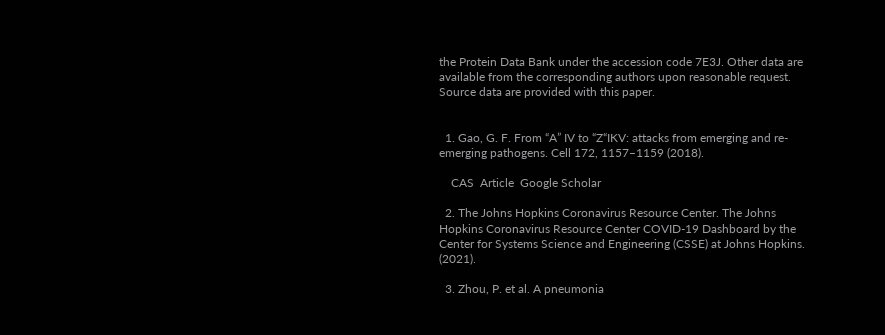the Protein Data Bank under the accession code 7E3J. Other data are available from the corresponding authors upon reasonable request. Source data are provided with this paper.


  1. Gao, G. F. From “A” IV to “Z“IKV: attacks from emerging and re-emerging pathogens. Cell 172, 1157–1159 (2018).

    CAS  Article  Google Scholar

  2. The Johns Hopkins Coronavirus Resource Center. The Johns Hopkins Coronavirus Resource Center COVID-19 Dashboard by the Center for Systems Science and Engineering (CSSE) at Johns Hopkins. (2021).

  3. Zhou, P. et al. A pneumonia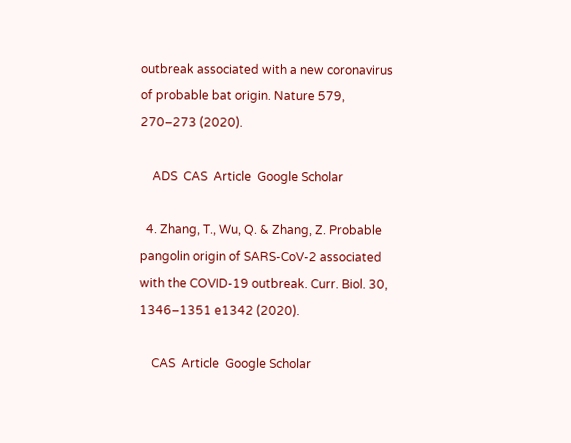outbreak associated with a new coronavirus of probable bat origin. Nature 579, 270–273 (2020).

    ADS  CAS  Article  Google Scholar

  4. Zhang, T., Wu, Q. & Zhang, Z. Probable pangolin origin of SARS-CoV-2 associated with the COVID-19 outbreak. Curr. Biol. 30, 1346–1351 e1342 (2020).

    CAS  Article  Google Scholar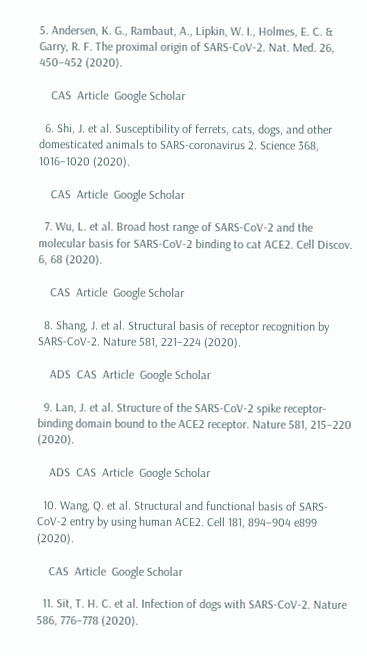5. Andersen, K. G., Rambaut, A., Lipkin, W. I., Holmes, E. C. & Garry, R. F. The proximal origin of SARS-CoV-2. Nat. Med. 26, 450–452 (2020).

    CAS  Article  Google Scholar

  6. Shi, J. et al. Susceptibility of ferrets, cats, dogs, and other domesticated animals to SARS-coronavirus 2. Science 368, 1016–1020 (2020).

    CAS  Article  Google Scholar

  7. Wu, L. et al. Broad host range of SARS-CoV-2 and the molecular basis for SARS-CoV-2 binding to cat ACE2. Cell Discov. 6, 68 (2020).

    CAS  Article  Google Scholar

  8. Shang, J. et al. Structural basis of receptor recognition by SARS-CoV-2. Nature 581, 221–224 (2020).

    ADS  CAS  Article  Google Scholar

  9. Lan, J. et al. Structure of the SARS-CoV-2 spike receptor-binding domain bound to the ACE2 receptor. Nature 581, 215–220 (2020).

    ADS  CAS  Article  Google Scholar

  10. Wang, Q. et al. Structural and functional basis of SARS-CoV-2 entry by using human ACE2. Cell 181, 894–904 e899 (2020).

    CAS  Article  Google Scholar

  11. Sit, T. H. C. et al. Infection of dogs with SARS-CoV-2. Nature 586, 776–778 (2020).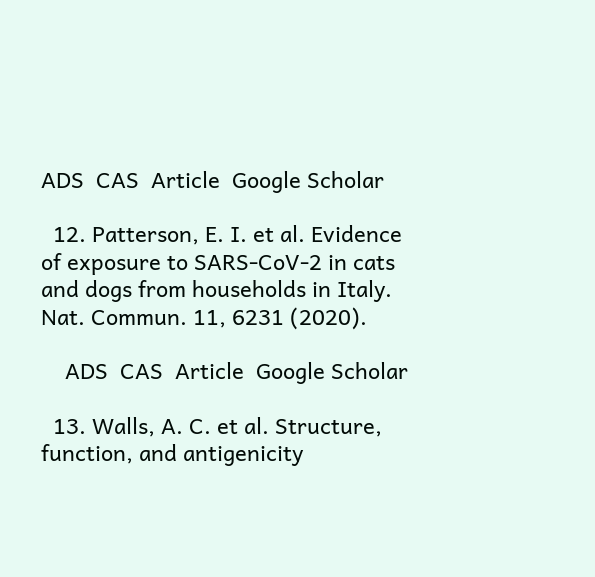ADS  CAS  Article  Google Scholar

  12. Patterson, E. I. et al. Evidence of exposure to SARS-CoV-2 in cats and dogs from households in Italy. Nat. Commun. 11, 6231 (2020).

    ADS  CAS  Article  Google Scholar

  13. Walls, A. C. et al. Structure, function, and antigenicity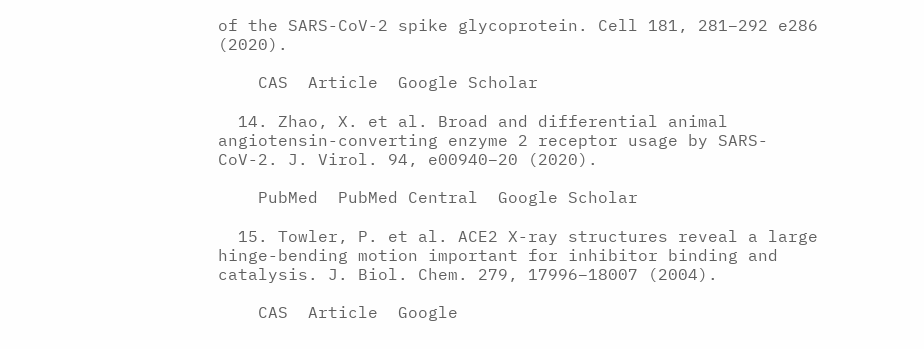of the SARS-CoV-2 spike glycoprotein. Cell 181, 281–292 e286 (2020).

    CAS  Article  Google Scholar

  14. Zhao, X. et al. Broad and differential animal angiotensin-converting enzyme 2 receptor usage by SARS-CoV-2. J. Virol. 94, e00940–20 (2020).

    PubMed  PubMed Central  Google Scholar

  15. Towler, P. et al. ACE2 X-ray structures reveal a large hinge-bending motion important for inhibitor binding and catalysis. J. Biol. Chem. 279, 17996–18007 (2004).

    CAS  Article  Google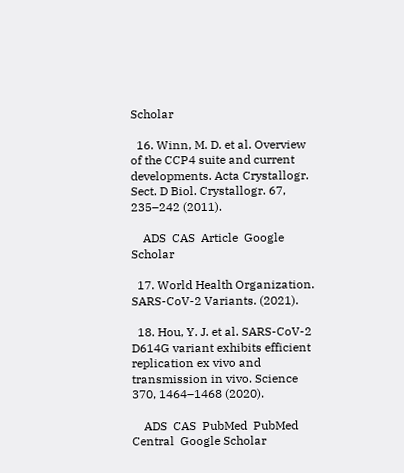Scholar

  16. Winn, M. D. et al. Overview of the CCP4 suite and current developments. Acta Crystallogr. Sect. D Biol. Crystallogr. 67, 235–242 (2011).

    ADS  CAS  Article  Google Scholar

  17. World Health Organization. SARS-CoV-2 Variants. (2021).

  18. Hou, Y. J. et al. SARS-CoV-2 D614G variant exhibits efficient replication ex vivo and transmission in vivo. Science 370, 1464–1468 (2020).

    ADS  CAS  PubMed  PubMed Central  Google Scholar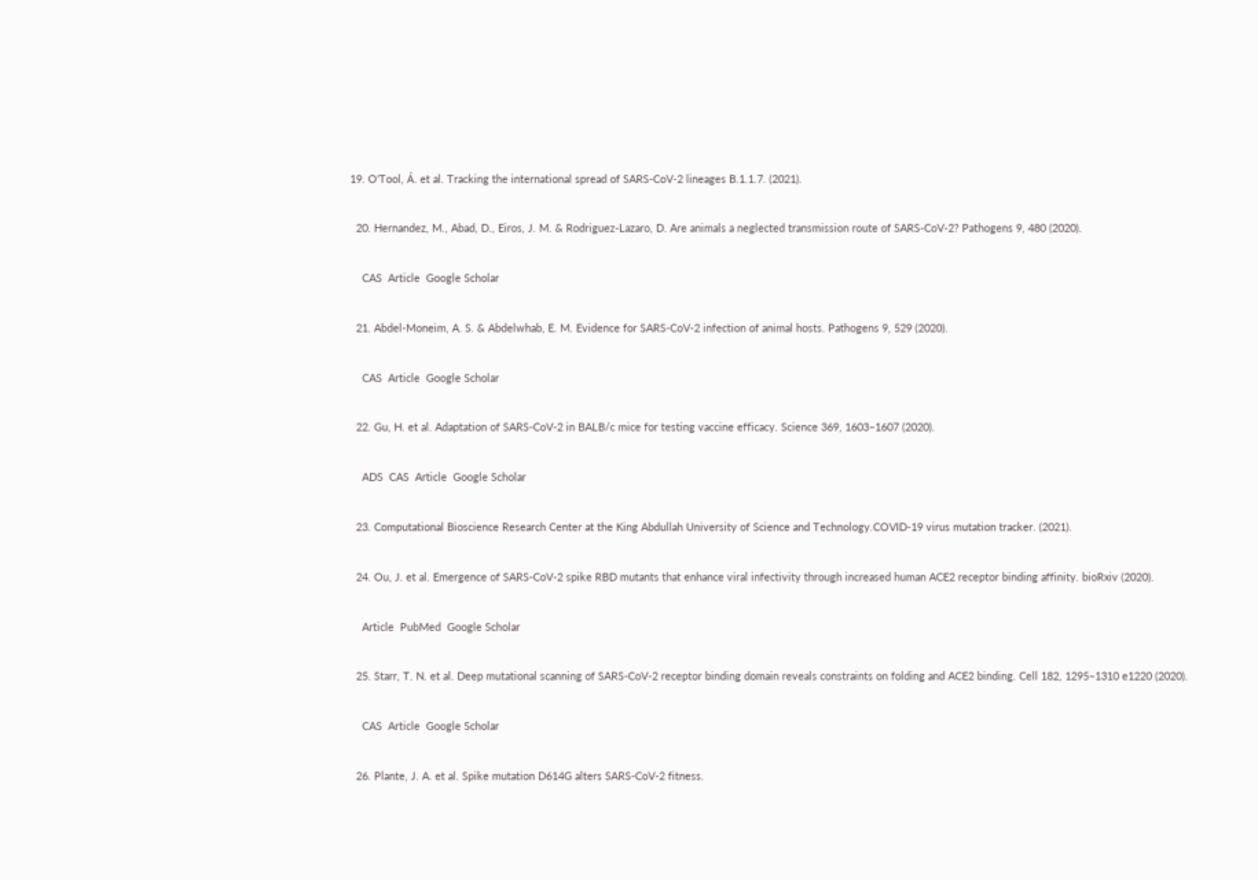19. O'Tool, Á. et al. Tracking the international spread of SARS-CoV-2 lineages B.1.1.7. (2021).

  20. Hernandez, M., Abad, D., Eiros, J. M. & Rodriguez-Lazaro, D. Are animals a neglected transmission route of SARS-CoV-2? Pathogens 9, 480 (2020).

    CAS  Article  Google Scholar

  21. Abdel-Moneim, A. S. & Abdelwhab, E. M. Evidence for SARS-CoV-2 infection of animal hosts. Pathogens 9, 529 (2020).

    CAS  Article  Google Scholar

  22. Gu, H. et al. Adaptation of SARS-CoV-2 in BALB/c mice for testing vaccine efficacy. Science 369, 1603–1607 (2020).

    ADS  CAS  Article  Google Scholar

  23. Computational Bioscience Research Center at the King Abdullah University of Science and Technology.COVID-19 virus mutation tracker. (2021).

  24. Ou, J. et al. Emergence of SARS-CoV-2 spike RBD mutants that enhance viral infectivity through increased human ACE2 receptor binding affinity. bioRxiv (2020).

    Article  PubMed  Google Scholar

  25. Starr, T. N. et al. Deep mutational scanning of SARS-CoV-2 receptor binding domain reveals constraints on folding and ACE2 binding. Cell 182, 1295–1310 e1220 (2020).

    CAS  Article  Google Scholar

  26. Plante, J. A. et al. Spike mutation D614G alters SARS-CoV-2 fitness.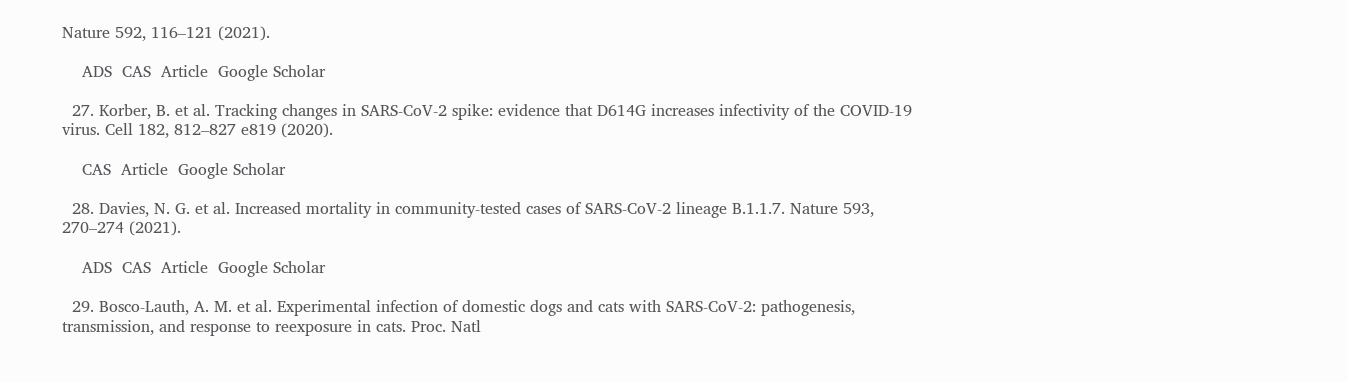Nature 592, 116–121 (2021).

    ADS  CAS  Article  Google Scholar

  27. Korber, B. et al. Tracking changes in SARS-CoV-2 spike: evidence that D614G increases infectivity of the COVID-19 virus. Cell 182, 812–827 e819 (2020).

    CAS  Article  Google Scholar

  28. Davies, N. G. et al. Increased mortality in community-tested cases of SARS-CoV-2 lineage B.1.1.7. Nature 593, 270–274 (2021).

    ADS  CAS  Article  Google Scholar

  29. Bosco-Lauth, A. M. et al. Experimental infection of domestic dogs and cats with SARS-CoV-2: pathogenesis, transmission, and response to reexposure in cats. Proc. Natl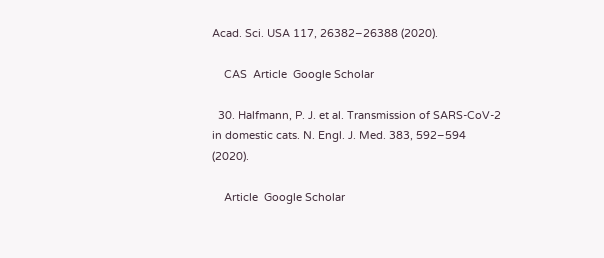Acad. Sci. USA 117, 26382–26388 (2020).

    CAS  Article  Google Scholar

  30. Halfmann, P. J. et al. Transmission of SARS-CoV-2 in domestic cats. N. Engl. J. Med. 383, 592–594 (2020).

    Article  Google Scholar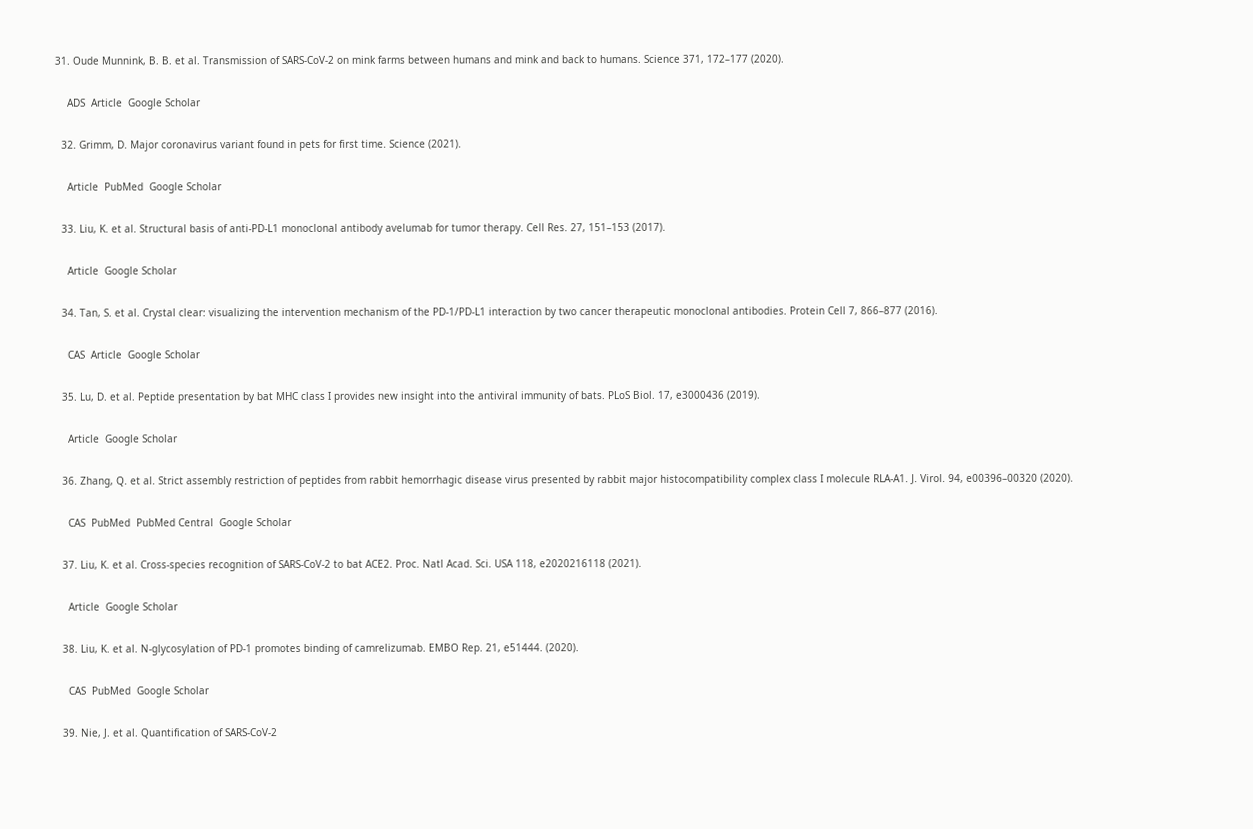31. Oude Munnink, B. B. et al. Transmission of SARS-CoV-2 on mink farms between humans and mink and back to humans. Science 371, 172–177 (2020).

    ADS  Article  Google Scholar

  32. Grimm, D. Major coronavirus variant found in pets for first time. Science (2021).

    Article  PubMed  Google Scholar

  33. Liu, K. et al. Structural basis of anti-PD-L1 monoclonal antibody avelumab for tumor therapy. Cell Res. 27, 151–153 (2017).

    Article  Google Scholar

  34. Tan, S. et al. Crystal clear: visualizing the intervention mechanism of the PD-1/PD-L1 interaction by two cancer therapeutic monoclonal antibodies. Protein Cell 7, 866–877 (2016).

    CAS  Article  Google Scholar

  35. Lu, D. et al. Peptide presentation by bat MHC class I provides new insight into the antiviral immunity of bats. PLoS Biol. 17, e3000436 (2019).

    Article  Google Scholar

  36. Zhang, Q. et al. Strict assembly restriction of peptides from rabbit hemorrhagic disease virus presented by rabbit major histocompatibility complex class I molecule RLA-A1. J. Virol. 94, e00396–00320 (2020).

    CAS  PubMed  PubMed Central  Google Scholar

  37. Liu, K. et al. Cross-species recognition of SARS-CoV-2 to bat ACE2. Proc. Natl Acad. Sci. USA 118, e2020216118 (2021).

    Article  Google Scholar

  38. Liu, K. et al. N-glycosylation of PD-1 promotes binding of camrelizumab. EMBO Rep. 21, e51444. (2020).

    CAS  PubMed  Google Scholar

  39. Nie, J. et al. Quantification of SARS-CoV-2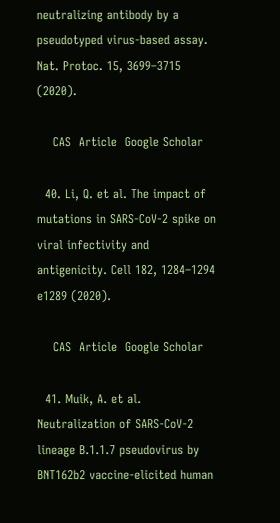neutralizing antibody by a pseudotyped virus-based assay. Nat. Protoc. 15, 3699–3715 (2020).

    CAS  Article  Google Scholar

  40. Li, Q. et al. The impact of mutations in SARS-CoV-2 spike on viral infectivity and antigenicity. Cell 182, 1284–1294 e1289 (2020).

    CAS  Article  Google Scholar

  41. Muik, A. et al. Neutralization of SARS-CoV-2 lineage B.1.1.7 pseudovirus by BNT162b2 vaccine-elicited human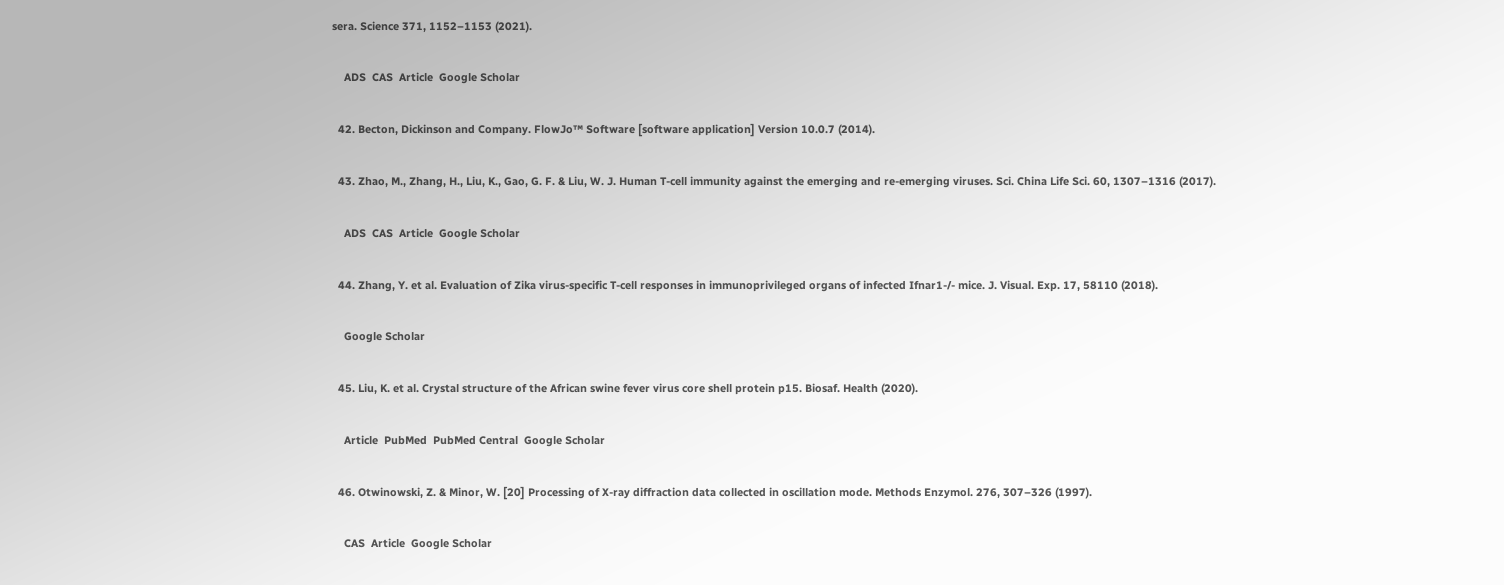sera. Science 371, 1152–1153 (2021).

    ADS  CAS  Article  Google Scholar

  42. Becton, Dickinson and Company. FlowJo™ Software [software application] Version 10.0.7 (2014).

  43. Zhao, M., Zhang, H., Liu, K., Gao, G. F. & Liu, W. J. Human T-cell immunity against the emerging and re-emerging viruses. Sci. China Life Sci. 60, 1307–1316 (2017).

    ADS  CAS  Article  Google Scholar

  44. Zhang, Y. et al. Evaluation of Zika virus-specific T-cell responses in immunoprivileged organs of infected Ifnar1-/- mice. J. Visual. Exp. 17, 58110 (2018).

    Google Scholar

  45. Liu, K. et al. Crystal structure of the African swine fever virus core shell protein p15. Biosaf. Health (2020).

    Article  PubMed  PubMed Central  Google Scholar

  46. Otwinowski, Z. & Minor, W. [20] Processing of X-ray diffraction data collected in oscillation mode. Methods Enzymol. 276, 307–326 (1997).

    CAS  Article  Google Scholar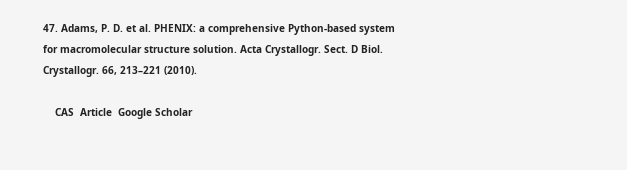47. Adams, P. D. et al. PHENIX: a comprehensive Python-based system for macromolecular structure solution. Acta Crystallogr. Sect. D Biol. Crystallogr. 66, 213–221 (2010).

    CAS  Article  Google Scholar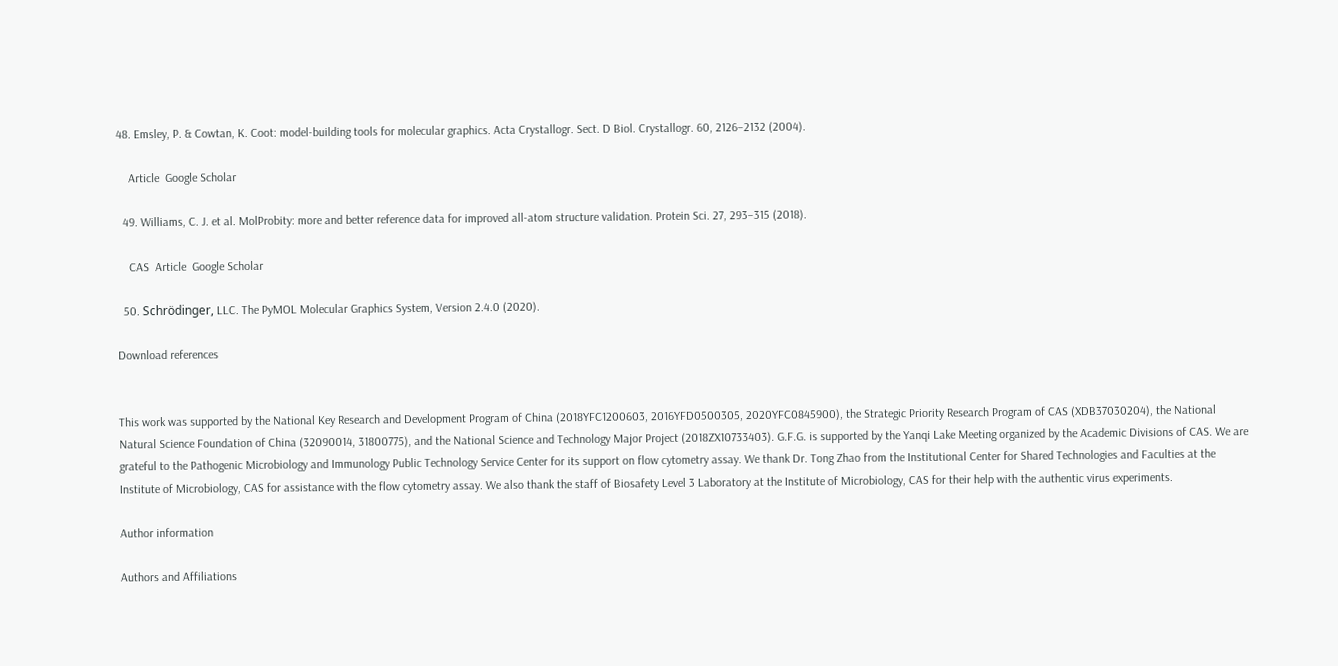48. Emsley, P. & Cowtan, K. Coot: model-building tools for molecular graphics. Acta Crystallogr. Sect. D Biol. Crystallogr. 60, 2126–2132 (2004).

    Article  Google Scholar

  49. Williams, C. J. et al. MolProbity: more and better reference data for improved all-atom structure validation. Protein Sci. 27, 293–315 (2018).

    CAS  Article  Google Scholar

  50. Schrödinger, LLC. The PyMOL Molecular Graphics System, Version 2.4.0 (2020).

Download references


This work was supported by the National Key Research and Development Program of China (2018YFC1200603, 2016YFD0500305, 2020YFC0845900), the Strategic Priority Research Program of CAS (XDB37030204), the National Natural Science Foundation of China (32090014, 31800775), and the National Science and Technology Major Project (2018ZX10733403). G.F.G. is supported by the Yanqi Lake Meeting organized by the Academic Divisions of CAS. We are grateful to the Pathogenic Microbiology and Immunology Public Technology Service Center for its support on flow cytometry assay. We thank Dr. Tong Zhao from the Institutional Center for Shared Technologies and Faculties at the Institute of Microbiology, CAS for assistance with the flow cytometry assay. We also thank the staff of Biosafety Level 3 Laboratory at the Institute of Microbiology, CAS for their help with the authentic virus experiments.

Author information

Authors and Affiliations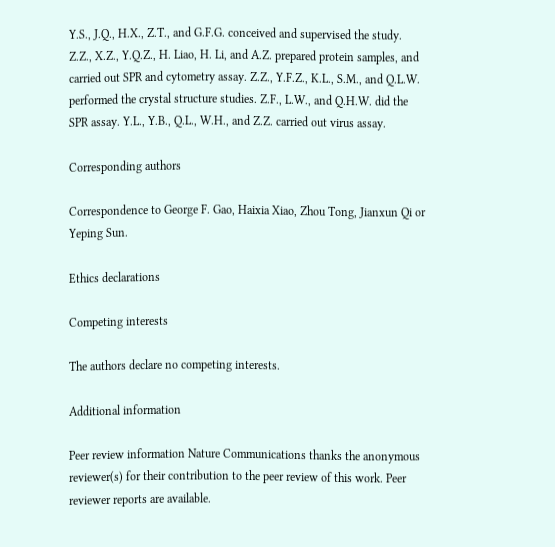Y.S., J.Q., H.X., Z.T., and G.F.G. conceived and supervised the study. Z.Z., X.Z., Y.Q.Z., H. Liao, H. Li, and A.Z. prepared protein samples, and carried out SPR and cytometry assay. Z.Z., Y.F.Z., K.L., S.M., and Q.L.W. performed the crystal structure studies. Z.F., L.W., and Q.H.W. did the SPR assay. Y.L., Y.B., Q.L., W.H., and Z.Z. carried out virus assay.

Corresponding authors

Correspondence to George F. Gao, Haixia Xiao, Zhou Tong, Jianxun Qi or Yeping Sun.

Ethics declarations

Competing interests

The authors declare no competing interests.

Additional information

Peer review information Nature Communications thanks the anonymous reviewer(s) for their contribution to the peer review of this work. Peer reviewer reports are available.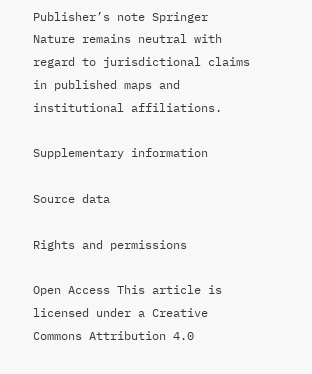Publisher’s note Springer Nature remains neutral with regard to jurisdictional claims in published maps and institutional affiliations.

Supplementary information

Source data

Rights and permissions

Open Access This article is licensed under a Creative Commons Attribution 4.0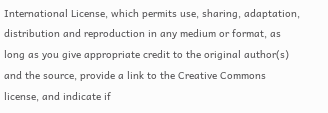International License, which permits use, sharing, adaptation, distribution and reproduction in any medium or format, as long as you give appropriate credit to the original author(s) and the source, provide a link to the Creative Commons license, and indicate if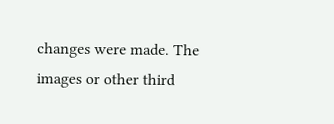changes were made. The images or other third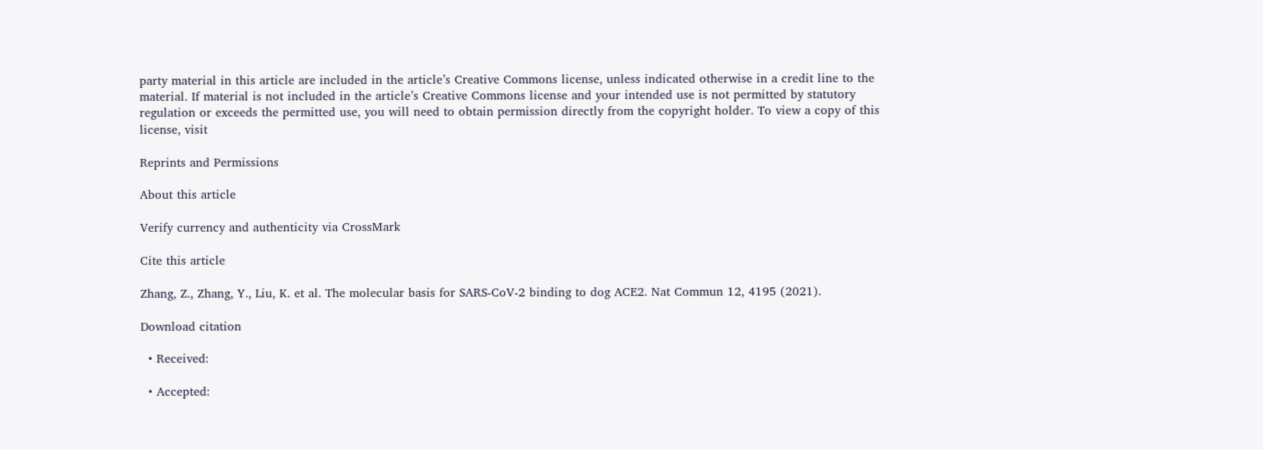party material in this article are included in the article’s Creative Commons license, unless indicated otherwise in a credit line to the material. If material is not included in the article’s Creative Commons license and your intended use is not permitted by statutory regulation or exceeds the permitted use, you will need to obtain permission directly from the copyright holder. To view a copy of this license, visit

Reprints and Permissions

About this article

Verify currency and authenticity via CrossMark

Cite this article

Zhang, Z., Zhang, Y., Liu, K. et al. The molecular basis for SARS-CoV-2 binding to dog ACE2. Nat Commun 12, 4195 (2021).

Download citation

  • Received:

  • Accepted: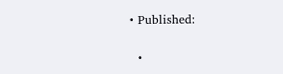• Published:

  •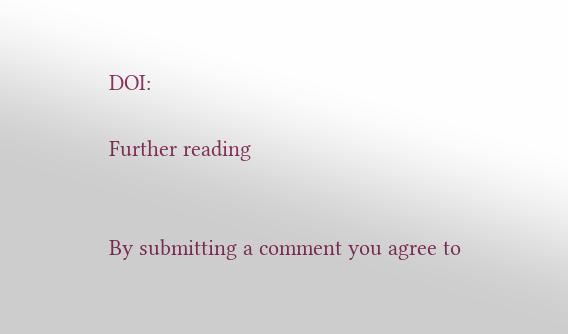DOI:

Further reading


By submitting a comment you agree to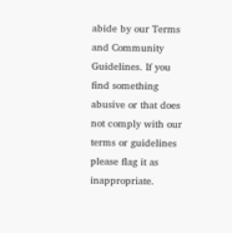abide by our Terms and Community Guidelines. If you find something abusive or that does not comply with our terms or guidelines please flag it as inappropriate.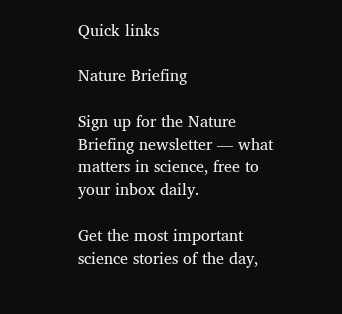Quick links

Nature Briefing

Sign up for the Nature Briefing newsletter — what matters in science, free to your inbox daily.

Get the most important science stories of the day,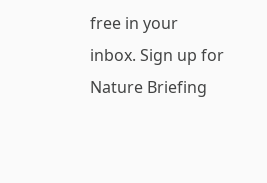free in your inbox. Sign up for Nature Briefing